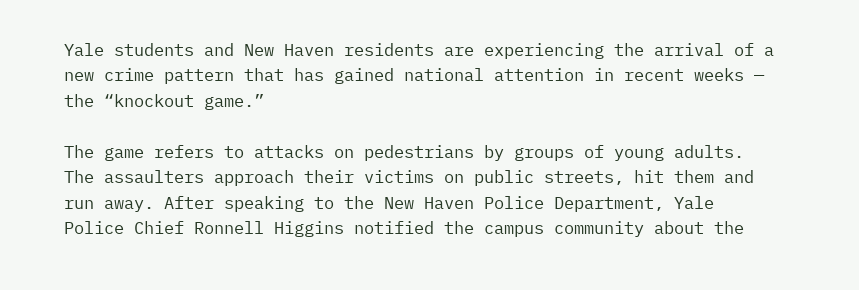Yale students and New Haven residents are experiencing the arrival of a new crime pattern that has gained national attention in recent weeks — the “knockout game.”

The game refers to attacks on pedestrians by groups of young adults. The assaulters approach their victims on public streets, hit them and run away. After speaking to the New Haven Police Department, Yale Police Chief Ronnell Higgins notified the campus community about the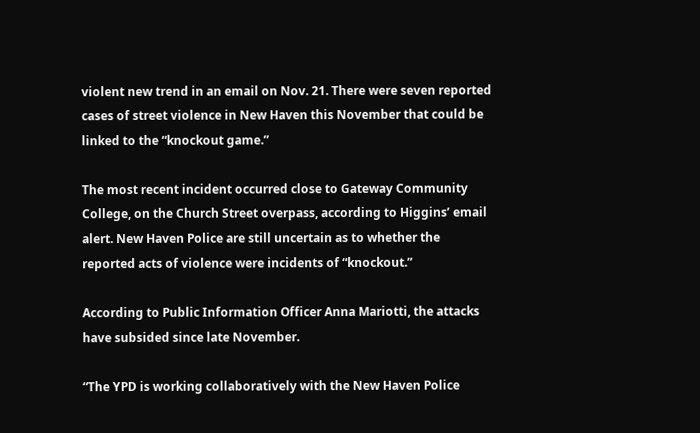violent new trend in an email on Nov. 21. There were seven reported cases of street violence in New Haven this November that could be linked to the “knockout game.”

The most recent incident occurred close to Gateway Community College, on the Church Street overpass, according to Higgins’ email alert. New Haven Police are still uncertain as to whether the reported acts of violence were incidents of “knockout.”

According to Public Information Officer Anna Mariotti, the attacks have subsided since late November.

“The YPD is working collaboratively with the New Haven Police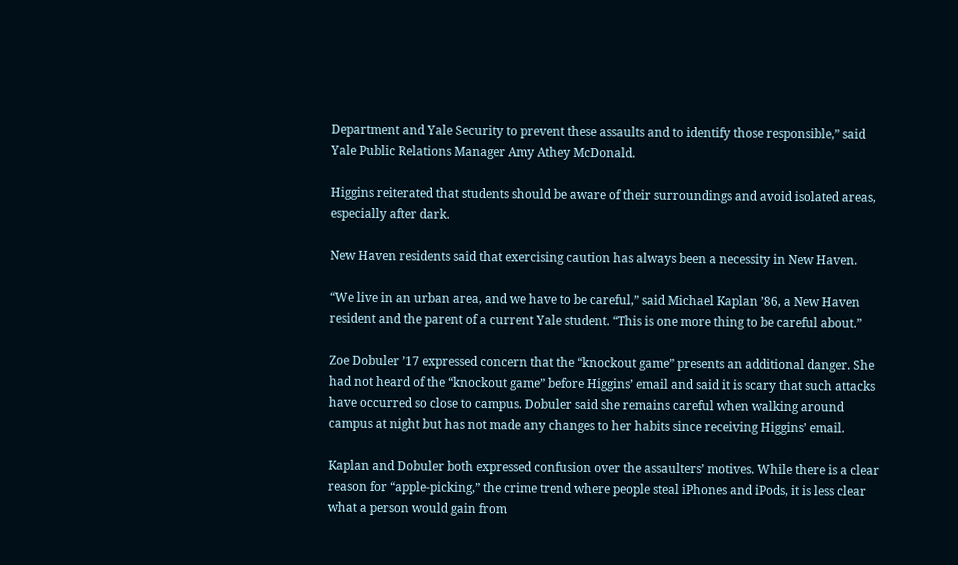Department and Yale Security to prevent these assaults and to identify those responsible,” said Yale Public Relations Manager Amy Athey McDonald.

Higgins reiterated that students should be aware of their surroundings and avoid isolated areas, especially after dark.

New Haven residents said that exercising caution has always been a necessity in New Haven.

“We live in an urban area, and we have to be careful,” said Michael Kaplan ’86, a New Haven resident and the parent of a current Yale student. “This is one more thing to be careful about.”

Zoe Dobuler ’17 expressed concern that the “knockout game” presents an additional danger. She had not heard of the “knockout game” before Higgins’ email and said it is scary that such attacks have occurred so close to campus. Dobuler said she remains careful when walking around campus at night but has not made any changes to her habits since receiving Higgins’ email.

Kaplan and Dobuler both expressed confusion over the assaulters’ motives. While there is a clear reason for “apple-picking,” the crime trend where people steal iPhones and iPods, it is less clear what a person would gain from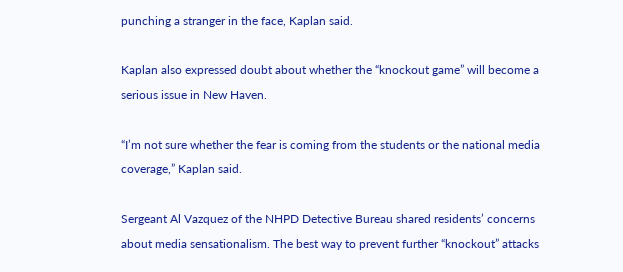punching a stranger in the face, Kaplan said.

Kaplan also expressed doubt about whether the “knockout game” will become a serious issue in New Haven.

“I’m not sure whether the fear is coming from the students or the national media coverage,” Kaplan said.

Sergeant Al Vazquez of the NHPD Detective Bureau shared residents’ concerns about media sensationalism. The best way to prevent further “knockout” attacks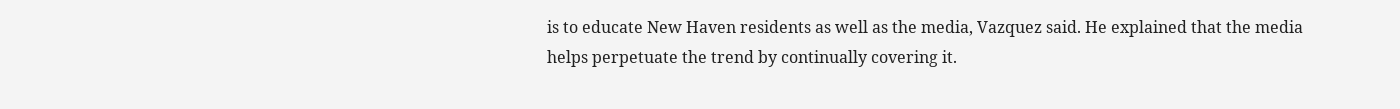is to educate New Haven residents as well as the media, Vazquez said. He explained that the media helps perpetuate the trend by continually covering it.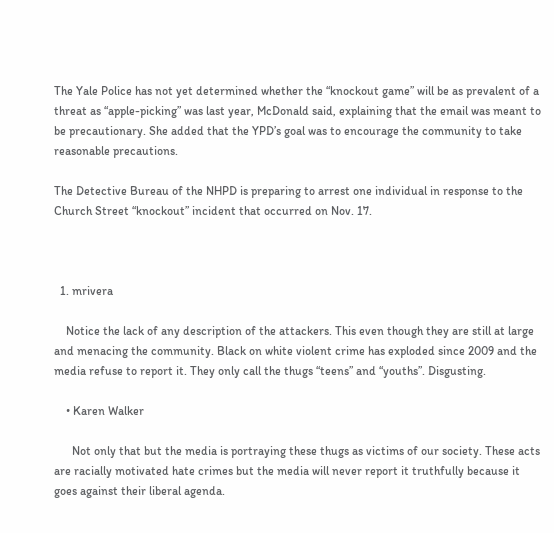The Yale Police has not yet determined whether the “knockout game” will be as prevalent of a threat as “apple-picking” was last year, McDonald said, explaining that the email was meant to be precautionary. She added that the YPD’s goal was to encourage the community to take reasonable precautions.

The Detective Bureau of the NHPD is preparing to arrest one individual in response to the Church Street “knockout” incident that occurred on Nov. 17.



  1. mrivera

    Notice the lack of any description of the attackers. This even though they are still at large and menacing the community. Black on white violent crime has exploded since 2009 and the media refuse to report it. They only call the thugs “teens” and “youths”. Disgusting.

    • Karen Walker

      Not only that but the media is portraying these thugs as victims of our society. These acts are racially motivated hate crimes but the media will never report it truthfully because it goes against their liberal agenda.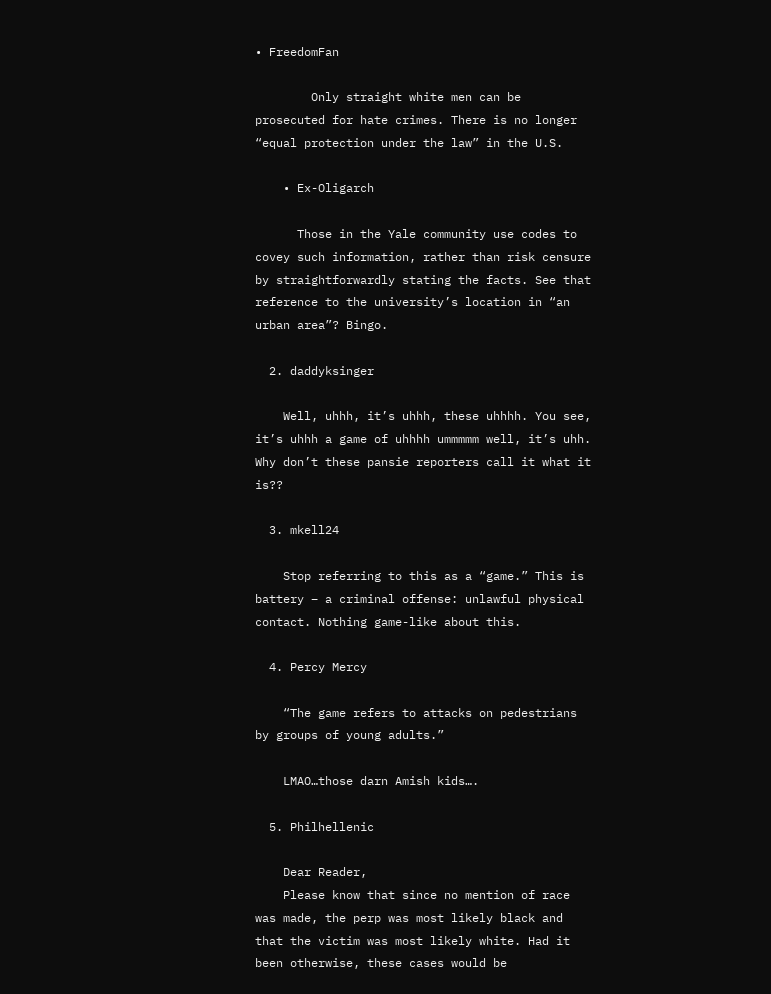• FreedomFan

        Only straight white men can be prosecuted for hate crimes. There is no longer “equal protection under the law” in the U.S.

    • Ex-Oligarch

      Those in the Yale community use codes to covey such information, rather than risk censure by straightforwardly stating the facts. See that reference to the university’s location in “an urban area”? Bingo.

  2. daddyksinger

    Well, uhhh, it’s uhhh, these uhhhh. You see, it’s uhhh a game of uhhhh ummmmm well, it’s uhh. Why don’t these pansie reporters call it what it is??

  3. mkell24

    Stop referring to this as a “game.” This is battery – a criminal offense: unlawful physical contact. Nothing game-like about this.

  4. Percy Mercy

    “The game refers to attacks on pedestrians by groups of young adults.”

    LMAO…those darn Amish kids….

  5. Philhellenic

    Dear Reader,
    Please know that since no mention of race was made, the perp was most likely black and that the victim was most likely white. Had it been otherwise, these cases would be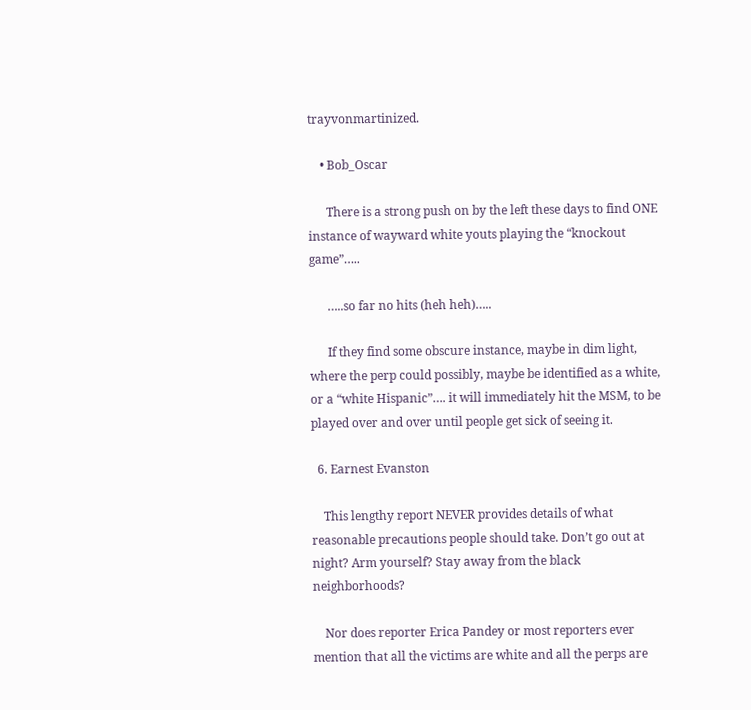trayvonmartinized.

    • Bob_Oscar

      There is a strong push on by the left these days to find ONE instance of wayward white youts playing the “knockout game”…..

      …..so far no hits (heh heh)…..

      If they find some obscure instance, maybe in dim light, where the perp could possibly, maybe be identified as a white, or a “white Hispanic”…. it will immediately hit the MSM, to be played over and over until people get sick of seeing it.

  6. Earnest Evanston

    This lengthy report NEVER provides details of what reasonable precautions people should take. Don’t go out at night? Arm yourself? Stay away from the black neighborhoods?

    Nor does reporter Erica Pandey or most reporters ever mention that all the victims are white and all the perps are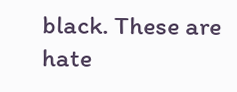black. These are hate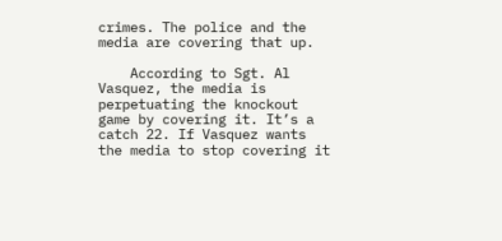crimes. The police and the media are covering that up.

    According to Sgt. Al Vasquez, the media is perpetuating the knockout game by covering it. It’s a catch 22. If Vasquez wants the media to stop covering it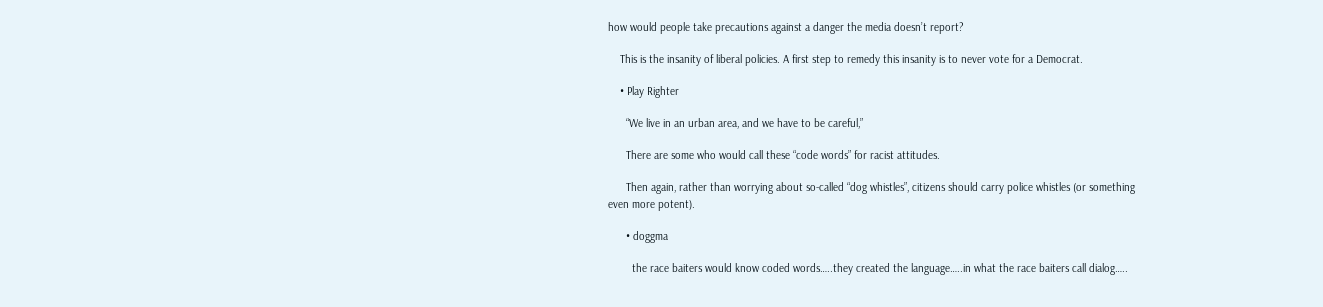how would people take precautions against a danger the media doesn’t report?

    This is the insanity of liberal policies. A first step to remedy this insanity is to never vote for a Democrat.

    • Play Righter

      “We live in an urban area, and we have to be careful,”

      There are some who would call these “code words” for racist attitudes.

      Then again, rather than worrying about so-called “dog whistles”, citizens should carry police whistles (or something even more potent).

      • doggma

        the race baiters would know coded words…..they created the language…..in what the race baiters call dialog…..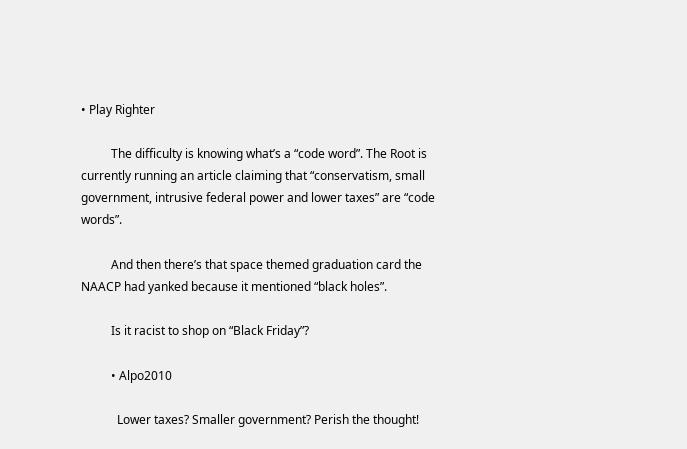• Play Righter

          The difficulty is knowing what’s a “code word”. The Root is currently running an article claiming that “conservatism, small government, intrusive federal power and lower taxes” are “code words”.

          And then there’s that space themed graduation card the NAACP had yanked because it mentioned “black holes”.

          Is it racist to shop on “Black Friday”?

          • Alpo2010

            Lower taxes? Smaller government? Perish the thought!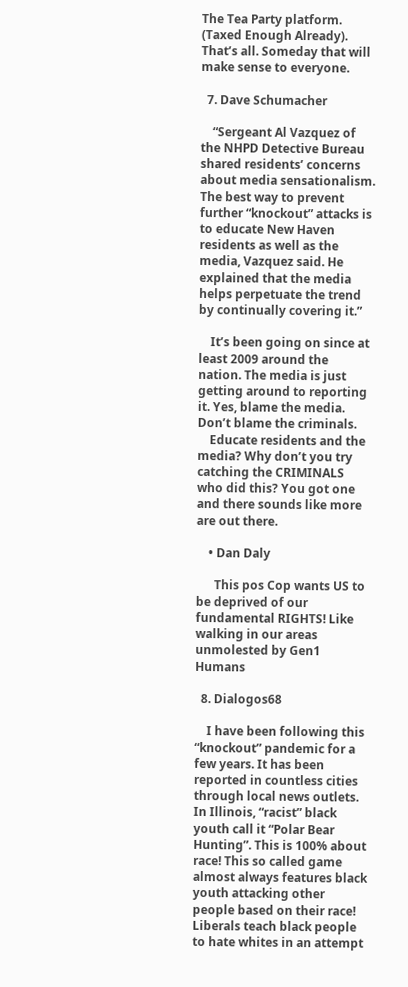The Tea Party platform. (Taxed Enough Already). That’s all. Someday that will make sense to everyone.

  7. Dave Schumacher

    “Sergeant Al Vazquez of the NHPD Detective Bureau shared residents’ concerns about media sensationalism. The best way to prevent further “knockout” attacks is to educate New Haven residents as well as the media, Vazquez said. He explained that the media helps perpetuate the trend by continually covering it.”

    It’s been going on since at least 2009 around the nation. The media is just getting around to reporting it. Yes, blame the media. Don’t blame the criminals.
    Educate residents and the media? Why don’t you try catching the CRIMINALS who did this? You got one and there sounds like more are out there.

    • Dan Daly

      This pos Cop wants US to be deprived of our fundamental RIGHTS! Like walking in our areas unmolested by Gen1 Humans

  8. Dialogos68

    I have been following this “knockout” pandemic for a few years. It has been reported in countless cities through local news outlets. In Illinois, “racist” black youth call it “Polar Bear Hunting”. This is 100% about race! This so called game almost always features black youth attacking other people based on their race! Liberals teach black people to hate whites in an attempt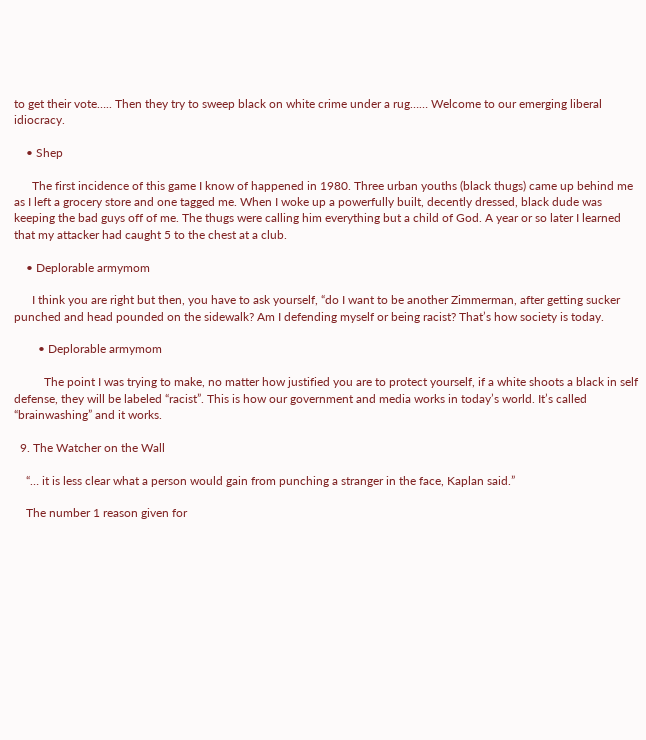to get their vote….. Then they try to sweep black on white crime under a rug…… Welcome to our emerging liberal idiocracy.

    • Shep

      The first incidence of this game I know of happened in 1980. Three urban youths (black thugs) came up behind me as I left a grocery store and one tagged me. When I woke up a powerfully built, decently dressed, black dude was keeping the bad guys off of me. The thugs were calling him everything but a child of God. A year or so later I learned that my attacker had caught 5 to the chest at a club.

    • Deplorable armymom

      I think you are right but then, you have to ask yourself, “do I want to be another Zimmerman, after getting sucker punched and head pounded on the sidewalk? Am I defending myself or being racist? That’s how society is today.

        • Deplorable armymom

          The point I was trying to make, no matter how justified you are to protect yourself, if a white shoots a black in self defense, they will be labeled “racist”. This is how our government and media works in today’s world. It’s called “brainwashing” and it works.

  9. The Watcher on the Wall

    “… it is less clear what a person would gain from punching a stranger in the face, Kaplan said.”

    The number 1 reason given for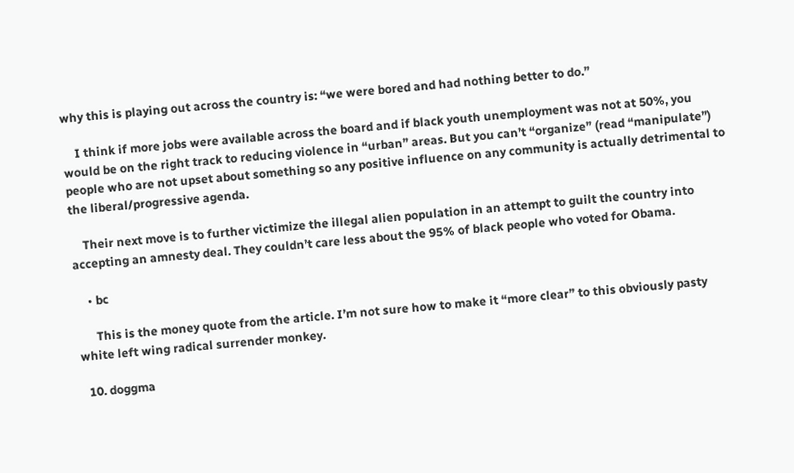why this is playing out across the country is: “we were bored and had nothing better to do.”

    I think if more jobs were available across the board and if black youth unemployment was not at 50%, you would be on the right track to reducing violence in “urban” areas. But you can’t “organize” (read “manipulate”) people who are not upset about something so any positive influence on any community is actually detrimental to the liberal/progressive agenda.

    Their next move is to further victimize the illegal alien population in an attempt to guilt the country into accepting an amnesty deal. They couldn’t care less about the 95% of black people who voted for Obama.

    • bc

      This is the money quote from the article. I’m not sure how to make it “more clear” to this obviously pasty white left wing radical surrender monkey.

  10. doggma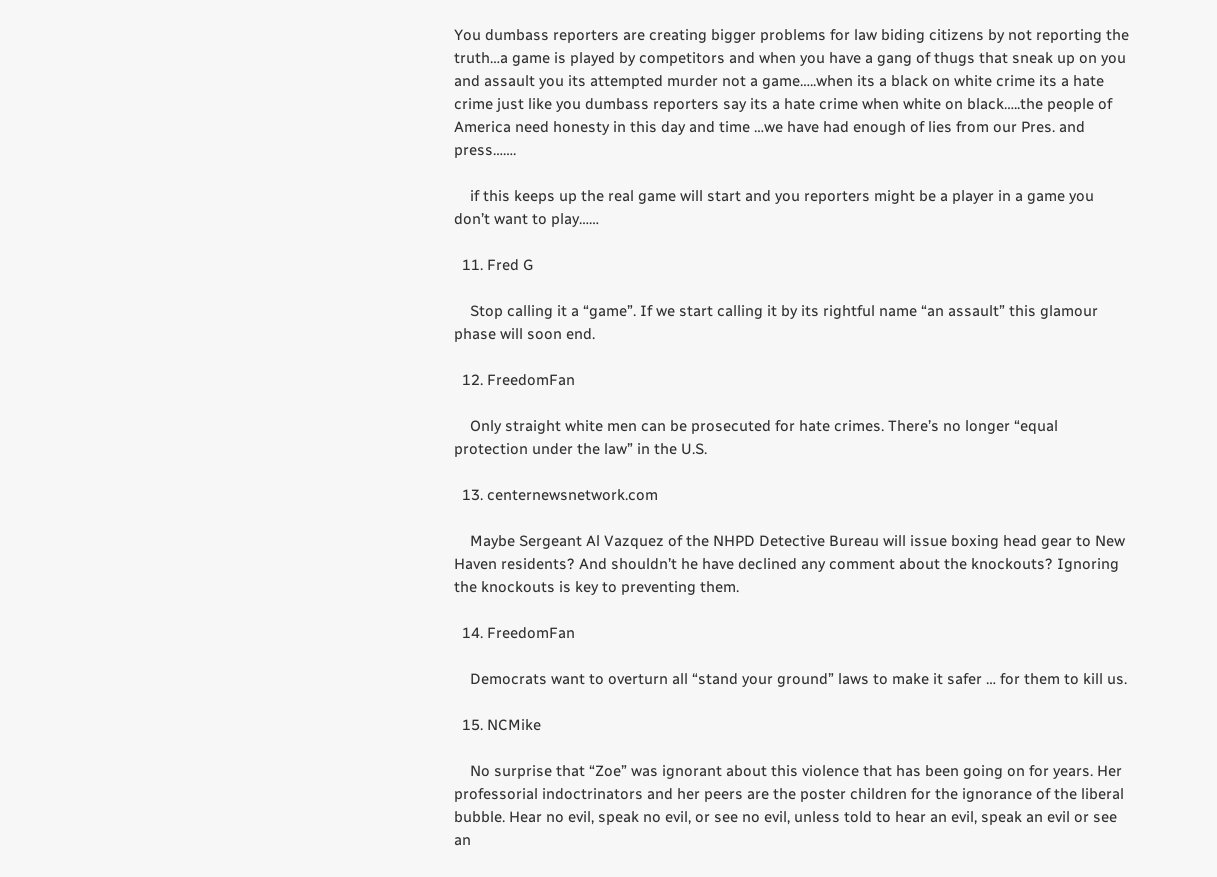You dumbass reporters are creating bigger problems for law biding citizens by not reporting the truth…a game is played by competitors and when you have a gang of thugs that sneak up on you and assault you its attempted murder not a game…..when its a black on white crime its a hate crime just like you dumbass reporters say its a hate crime when white on black…..the people of America need honesty in this day and time …we have had enough of lies from our Pres. and press…….

    if this keeps up the real game will start and you reporters might be a player in a game you don’t want to play……

  11. Fred G

    Stop calling it a “game”. If we start calling it by its rightful name “an assault” this glamour phase will soon end.

  12. FreedomFan

    Only straight white men can be prosecuted for hate crimes. There’s no longer “equal protection under the law” in the U.S.

  13. centernewsnetwork.com

    Maybe Sergeant Al Vazquez of the NHPD Detective Bureau will issue boxing head gear to New Haven residents? And shouldn’t he have declined any comment about the knockouts? Ignoring the knockouts is key to preventing them.

  14. FreedomFan

    Democrats want to overturn all “stand your ground” laws to make it safer … for them to kill us.

  15. NCMike

    No surprise that “Zoe” was ignorant about this violence that has been going on for years. Her professorial indoctrinators and her peers are the poster children for the ignorance of the liberal bubble. Hear no evil, speak no evil, or see no evil, unless told to hear an evil, speak an evil or see an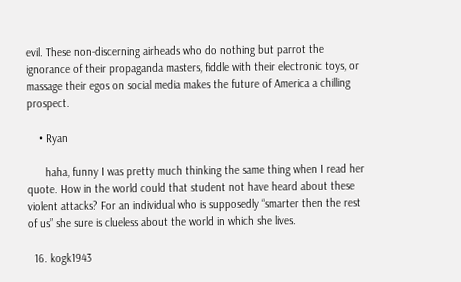evil. These non-discerning airheads who do nothing but parrot the ignorance of their propaganda masters, fiddle with their electronic toys, or massage their egos on social media makes the future of America a chilling prospect.

    • Ryan

      haha, funny I was pretty much thinking the same thing when I read her quote. How in the world could that student not have heard about these violent attacks? For an individual who is supposedly “smarter then the rest of us” she sure is clueless about the world in which she lives.

  16. kogk1943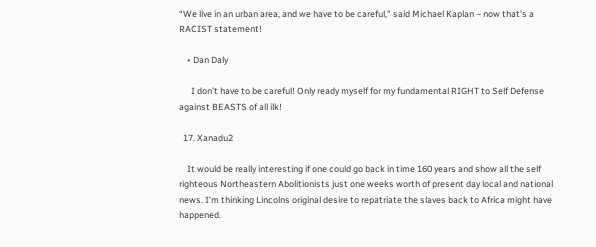“We live in an urban area, and we have to be careful,” said Michael Kaplan – now that’s a RACIST statement!

    • Dan Daly

      I don’t have to be careful! Only ready myself for my fundamental RIGHT to Self Defense against BEASTS of all ilk!

  17. Xanadu2

    It would be really interesting if one could go back in time 160 years and show all the self righteous Northeastern Abolitionists just one weeks worth of present day local and national news. I’m thinking Lincolns original desire to repatriate the slaves back to Africa might have happened.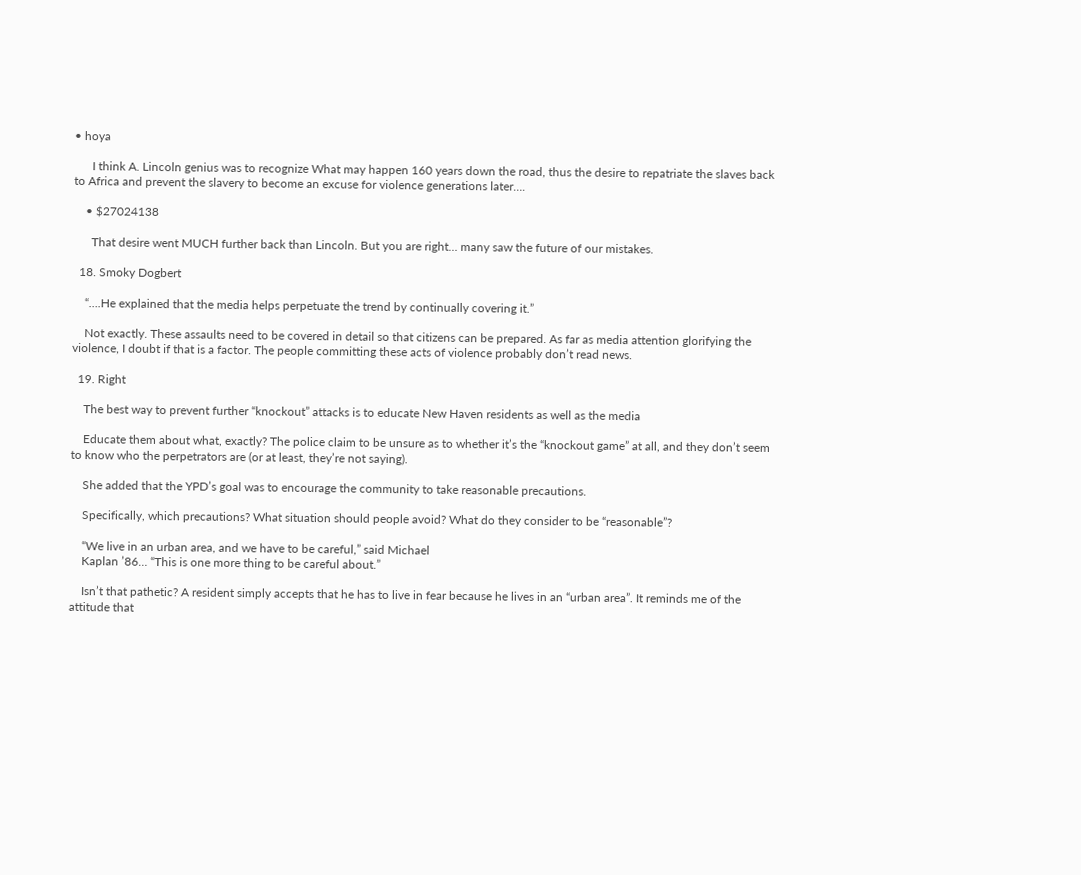• hoya

      I think A. Lincoln genius was to recognize What may happen 160 years down the road, thus the desire to repatriate the slaves back to Africa and prevent the slavery to become an excuse for violence generations later….

    • $27024138

      That desire went MUCH further back than Lincoln. But you are right… many saw the future of our mistakes.

  18. Smoky Dogbert

    “….He explained that the media helps perpetuate the trend by continually covering it.”

    Not exactly. These assaults need to be covered in detail so that citizens can be prepared. As far as media attention glorifying the violence, I doubt if that is a factor. The people committing these acts of violence probably don’t read news.

  19. Right

    The best way to prevent further “knockout” attacks is to educate New Haven residents as well as the media

    Educate them about what, exactly? The police claim to be unsure as to whether it’s the “knockout game” at all, and they don’t seem to know who the perpetrators are (or at least, they’re not saying).

    She added that the YPD’s goal was to encourage the community to take reasonable precautions.

    Specifically, which precautions? What situation should people avoid? What do they consider to be “reasonable”?

    “We live in an urban area, and we have to be careful,” said Michael
    Kaplan ’86… “This is one more thing to be careful about.”

    Isn’t that pathetic? A resident simply accepts that he has to live in fear because he lives in an “urban area”. It reminds me of the attitude that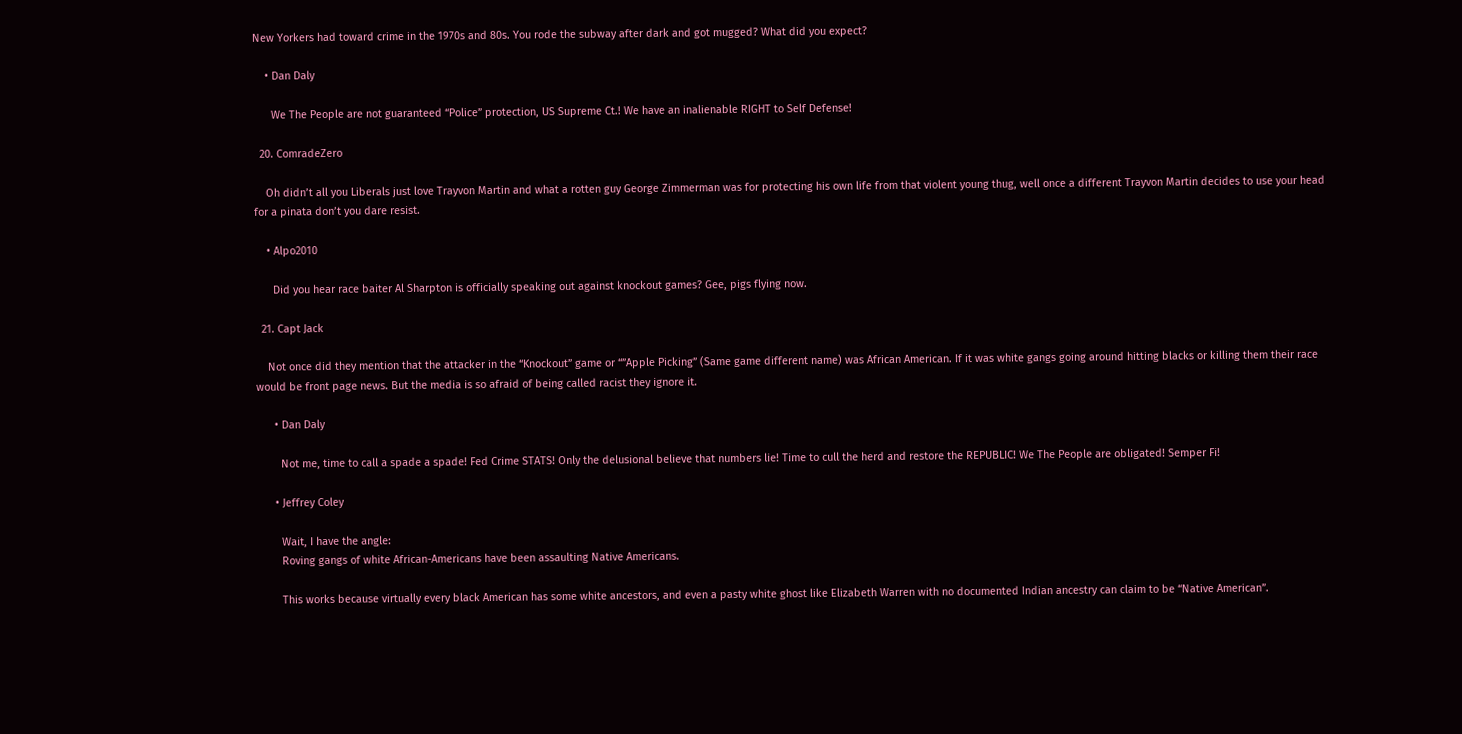New Yorkers had toward crime in the 1970s and 80s. You rode the subway after dark and got mugged? What did you expect?

    • Dan Daly

      We The People are not guaranteed “Police” protection, US Supreme Ct.! We have an inalienable RIGHT to Self Defense!

  20. ComradeZero

    Oh didn’t all you Liberals just love Trayvon Martin and what a rotten guy George Zimmerman was for protecting his own life from that violent young thug, well once a different Trayvon Martin decides to use your head for a pinata don’t you dare resist.

    • Alpo2010

      Did you hear race baiter Al Sharpton is officially speaking out against knockout games? Gee, pigs flying now.

  21. Capt Jack

    Not once did they mention that the attacker in the “Knockout” game or “”Apple Picking” (Same game different name) was African American. If it was white gangs going around hitting blacks or killing them their race would be front page news. But the media is so afraid of being called racist they ignore it.

      • Dan Daly

        Not me, time to call a spade a spade! Fed Crime STATS! Only the delusional believe that numbers lie! Time to cull the herd and restore the REPUBLIC! We The People are obligated! Semper Fi!

      • Jeffrey Coley

        Wait, I have the angle:
        Roving gangs of white African-Americans have been assaulting Native Americans.

        This works because virtually every black American has some white ancestors, and even a pasty white ghost like Elizabeth Warren with no documented Indian ancestry can claim to be “Native American”.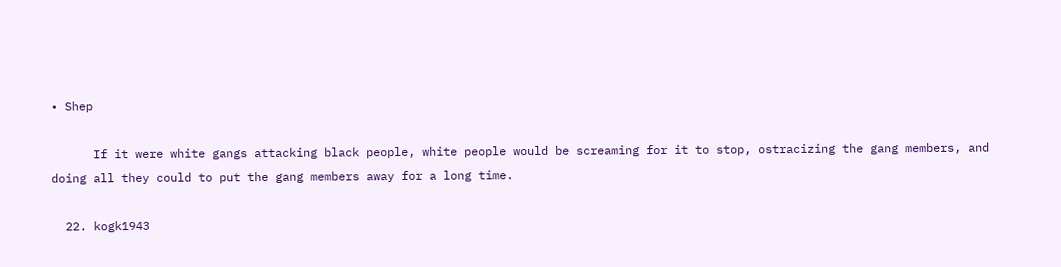• Shep

      If it were white gangs attacking black people, white people would be screaming for it to stop, ostracizing the gang members, and doing all they could to put the gang members away for a long time.

  22. kogk1943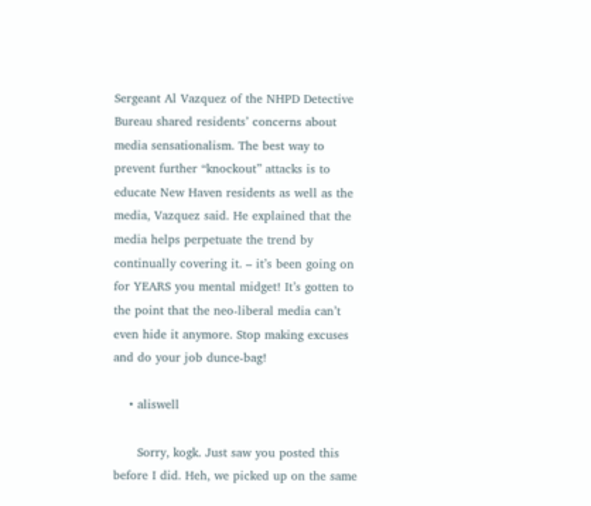Sergeant Al Vazquez of the NHPD Detective Bureau shared residents’ concerns about media sensationalism. The best way to prevent further “knockout” attacks is to educate New Haven residents as well as the media, Vazquez said. He explained that the media helps perpetuate the trend by continually covering it. – it’s been going on for YEARS you mental midget! It’s gotten to the point that the neo-liberal media can’t even hide it anymore. Stop making excuses and do your job dunce-bag!

    • aliswell

      Sorry, kogk. Just saw you posted this before I did. Heh, we picked up on the same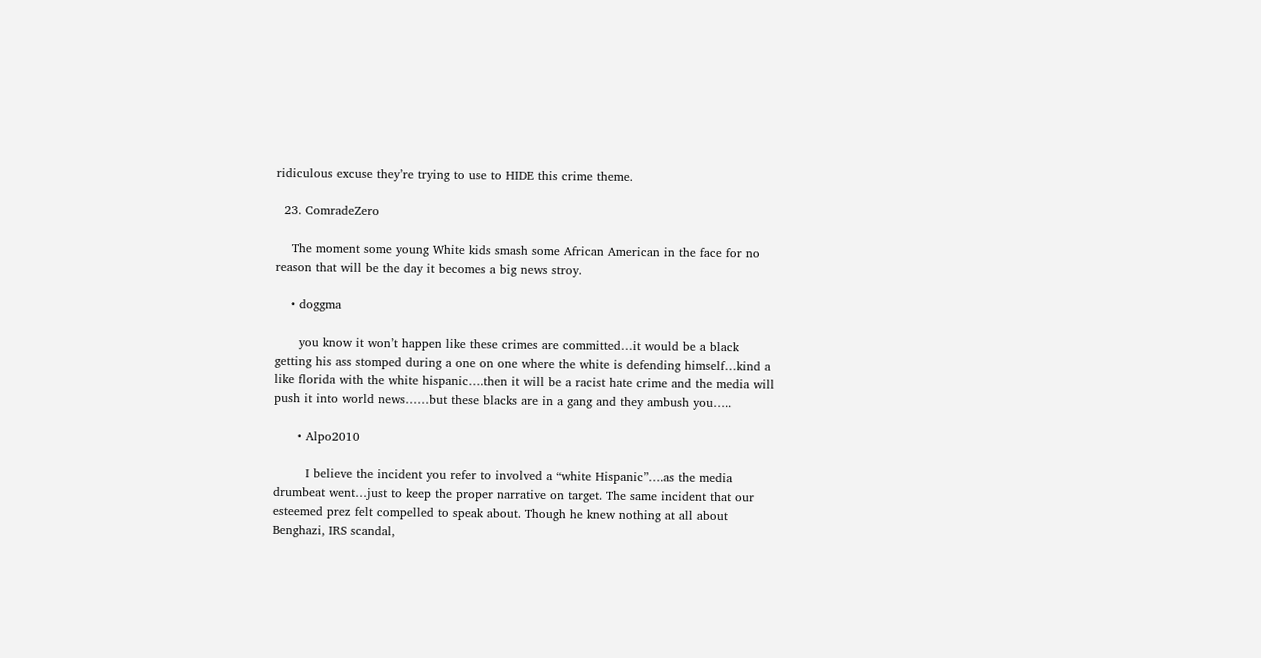ridiculous excuse they’re trying to use to HIDE this crime theme.

  23. ComradeZero

    The moment some young White kids smash some African American in the face for no reason that will be the day it becomes a big news stroy.

    • doggma

      you know it won’t happen like these crimes are committed…it would be a black getting his ass stomped during a one on one where the white is defending himself…kind a like florida with the white hispanic….then it will be a racist hate crime and the media will push it into world news……but these blacks are in a gang and they ambush you…..

      • Alpo2010

        I believe the incident you refer to involved a “white Hispanic”….as the media drumbeat went…just to keep the proper narrative on target. The same incident that our esteemed prez felt compelled to speak about. Though he knew nothing at all about Benghazi, IRS scandal,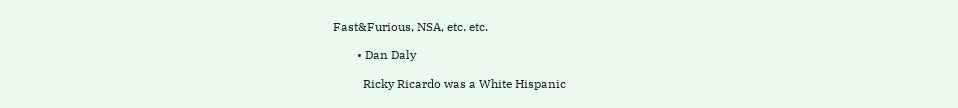Fast&Furious, NSA, etc. etc.

        • Dan Daly

          Ricky Ricardo was a White Hispanic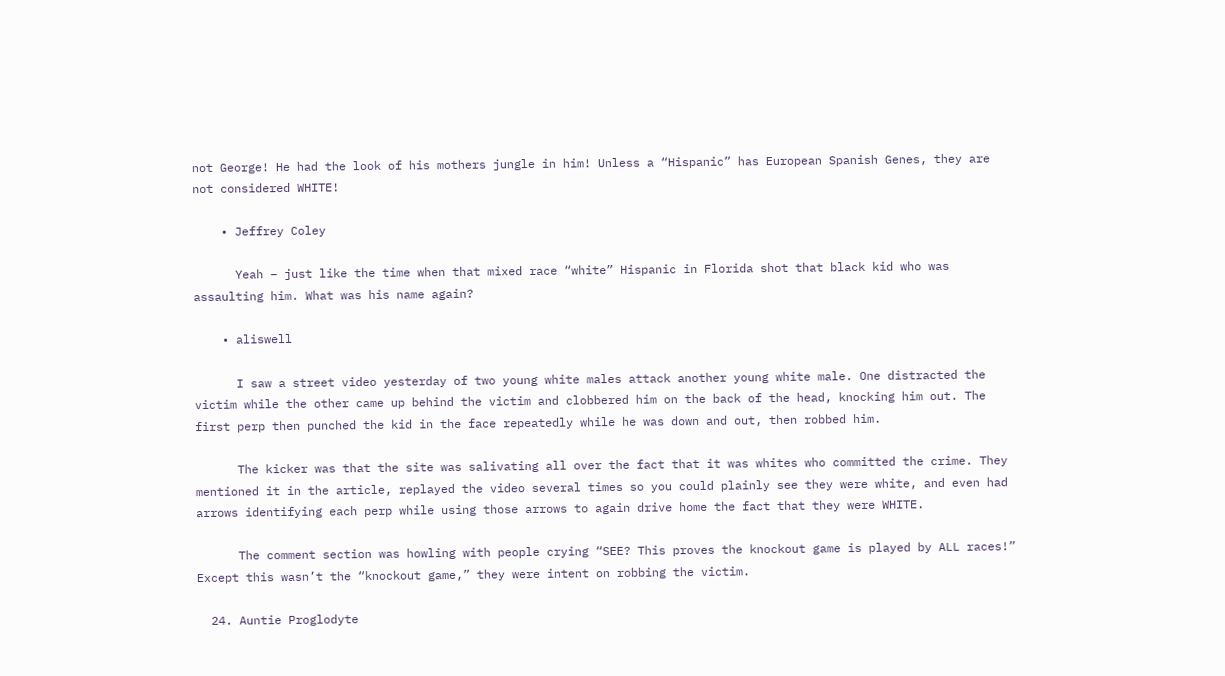not George! He had the look of his mothers jungle in him! Unless a “Hispanic” has European Spanish Genes, they are not considered WHITE!

    • Jeffrey Coley

      Yeah – just like the time when that mixed race “white” Hispanic in Florida shot that black kid who was assaulting him. What was his name again?

    • aliswell

      I saw a street video yesterday of two young white males attack another young white male. One distracted the victim while the other came up behind the victim and clobbered him on the back of the head, knocking him out. The first perp then punched the kid in the face repeatedly while he was down and out, then robbed him.

      The kicker was that the site was salivating all over the fact that it was whites who committed the crime. They mentioned it in the article, replayed the video several times so you could plainly see they were white, and even had arrows identifying each perp while using those arrows to again drive home the fact that they were WHITE.

      The comment section was howling with people crying “SEE? This proves the knockout game is played by ALL races!” Except this wasn’t the “knockout game,” they were intent on robbing the victim.

  24. Auntie Proglodyte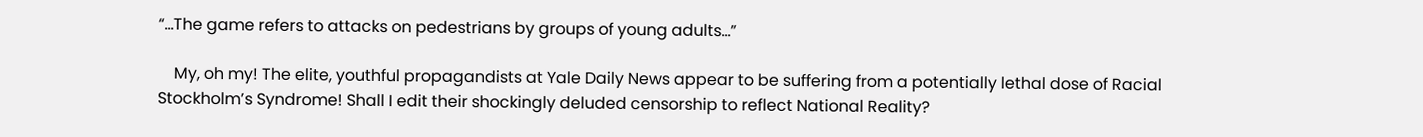“…The game refers to attacks on pedestrians by groups of young adults…”

    My, oh my! The elite, youthful propagandists at Yale Daily News appear to be suffering from a potentially lethal dose of Racial Stockholm’s Syndrome! Shall I edit their shockingly deluded censorship to reflect National Reality?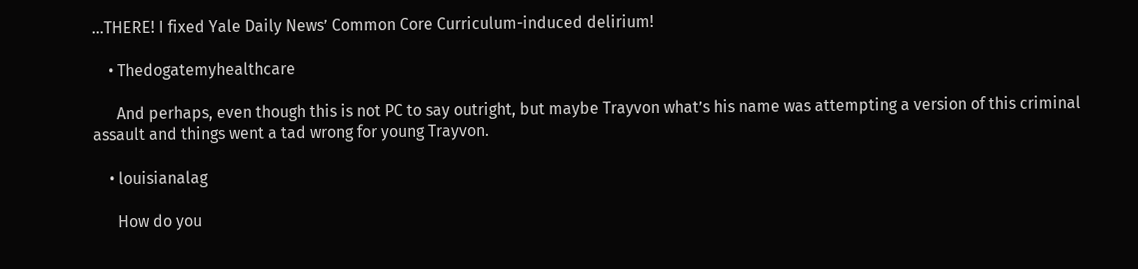…THERE! I fixed Yale Daily News’ Common Core Curriculum-induced delirium!

    • Thedogatemyhealthcare

      And perhaps, even though this is not PC to say outright, but maybe Trayvon what’s his name was attempting a version of this criminal assault and things went a tad wrong for young Trayvon.

    • louisianalag

      How do you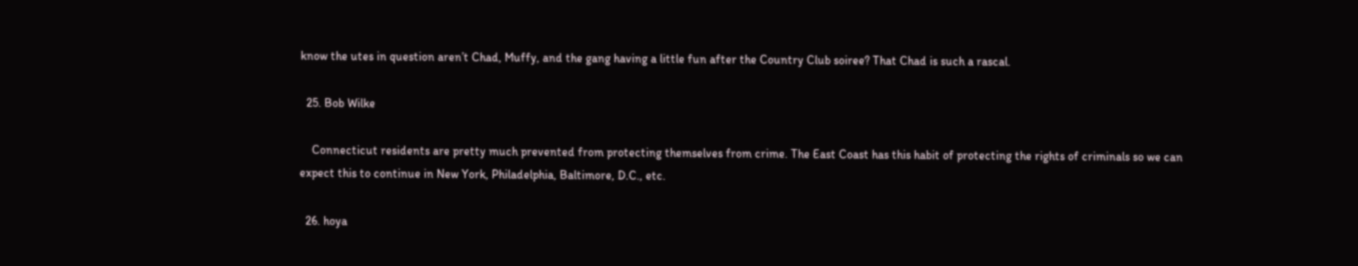know the utes in question aren’t Chad, Muffy, and the gang having a little fun after the Country Club soiree? That Chad is such a rascal.

  25. Bob Wilke

    Connecticut residents are pretty much prevented from protecting themselves from crime. The East Coast has this habit of protecting the rights of criminals so we can expect this to continue in New York, Philadelphia, Baltimore, D.C., etc.

  26. hoya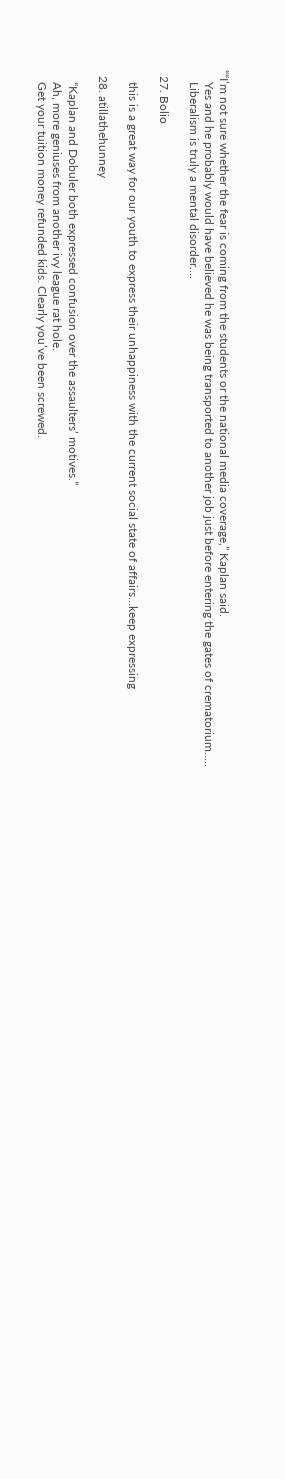““I’m not sure whether the fear is coming from the students or the national media coverage,” Kaplan said.
    Yes and he probably would have believed he was being transported to another job just before entering the gates of crematorium…..
    Liberalism is truly a mental disorder….

  27. Bolio

    this is a great way for our youth to express their unhappiness with the current social state of affairs…keep expressing

  28. atillathehunney

    “Kaplan and Dobuler both expressed confusion over the assaulters’ motives.”
    Ah, more geniuses from another ivy league rat hole.
    Get your tuition money refunded kids. Clearly you’ve been screwed.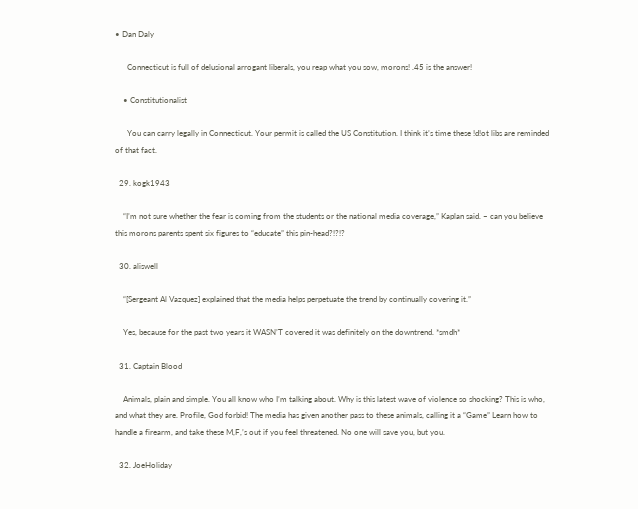• Dan Daly

      Connecticut is full of delusional arrogant liberals, you reap what you sow, morons! .45 is the answer!

    • Constitutionalist

      You can carry legally in Connecticut. Your permit is called the US Constitution. I think it’s time these !d!ot libs are reminded of that fact.

  29. kogk1943

    “I’m not sure whether the fear is coming from the students or the national media coverage,” Kaplan said. – can you believe this morons parents spent six figures to “educate” this pin-head?!?!?

  30. aliswell

    “[Sergeant Al Vazquez] explained that the media helps perpetuate the trend by continually covering it.”

    Yes, because for the past two years it WASN’T covered it was definitely on the downtrend. *smdh*

  31. Captain Blood

    Animals, plain and simple. You all know who I’m talking about. Why is this latest wave of violence so shocking? This is who, and what they are. Profile, God forbid! The media has given another pass to these animals, calling it a “Game” Learn how to handle a firearm, and take these M,F,’s out if you feel threatened. No one will save you, but you.

  32. JoeHoliday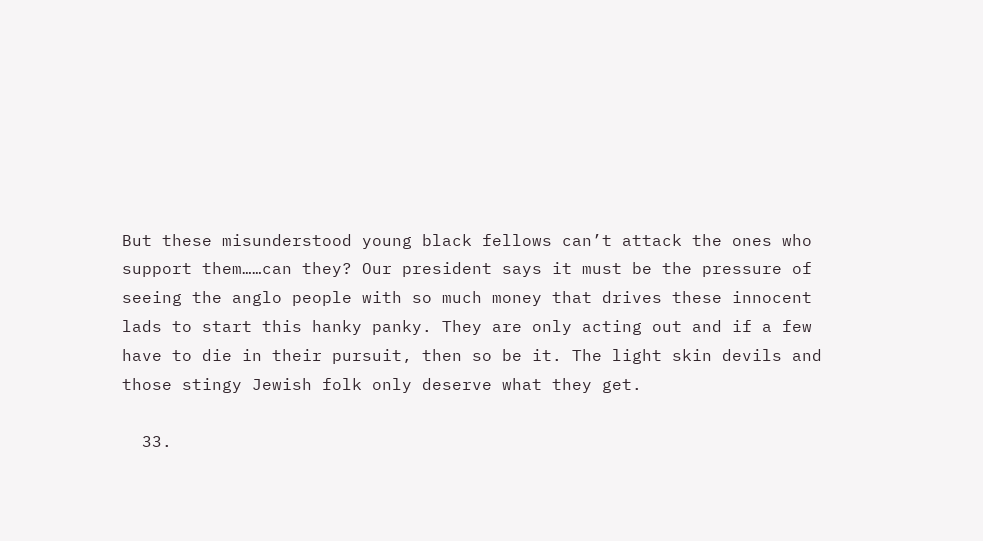But these misunderstood young black fellows can’t attack the ones who support them……can they? Our president says it must be the pressure of seeing the anglo people with so much money that drives these innocent lads to start this hanky panky. They are only acting out and if a few have to die in their pursuit, then so be it. The light skin devils and those stingy Jewish folk only deserve what they get.

  33.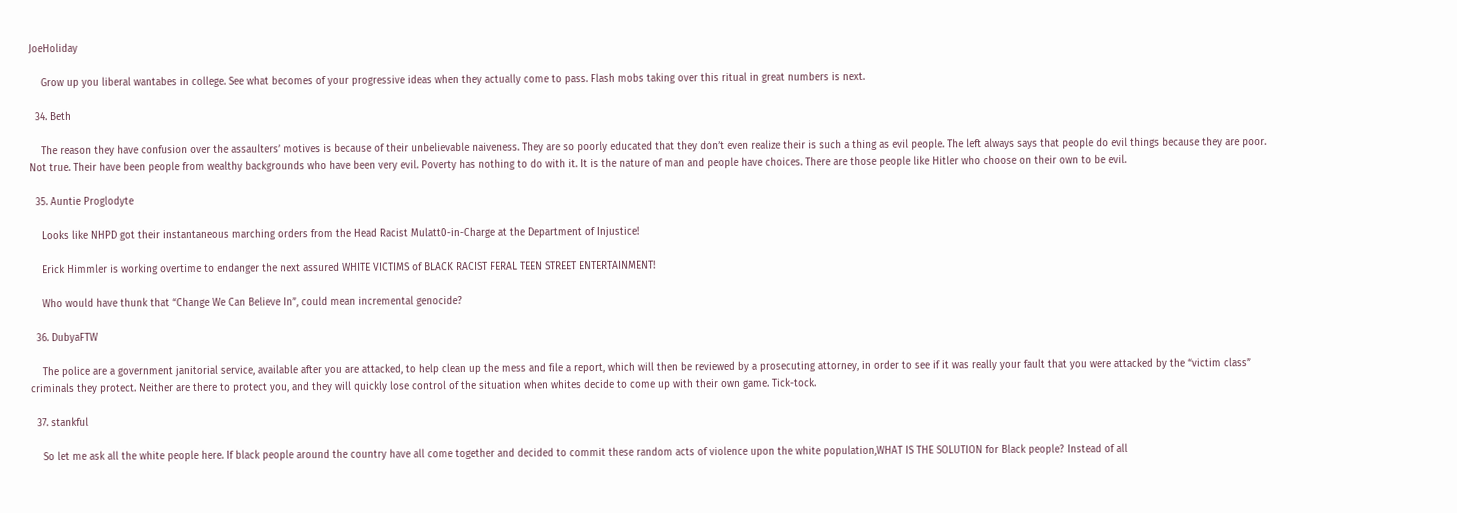JoeHoliday

    Grow up you liberal wantabes in college. See what becomes of your progressive ideas when they actually come to pass. Flash mobs taking over this ritual in great numbers is next.

  34. Beth

    The reason they have confusion over the assaulters’ motives is because of their unbelievable naiveness. They are so poorly educated that they don’t even realize their is such a thing as evil people. The left always says that people do evil things because they are poor. Not true. Their have been people from wealthy backgrounds who have been very evil. Poverty has nothing to do with it. It is the nature of man and people have choices. There are those people like Hitler who choose on their own to be evil.

  35. Auntie Proglodyte

    Looks like NHPD got their instantaneous marching orders from the Head Racist Mulatt0-in-Charge at the Department of Injustice!

    Erick Himmler is working overtime to endanger the next assured WHITE VICTIMS of BLACK RACIST FERAL TEEN STREET ENTERTAINMENT!

    Who would have thunk that “Change We Can Believe In”, could mean incremental genocide?

  36. DubyaFTW

    The police are a government janitorial service, available after you are attacked, to help clean up the mess and file a report, which will then be reviewed by a prosecuting attorney, in order to see if it was really your fault that you were attacked by the “victim class” criminals they protect. Neither are there to protect you, and they will quickly lose control of the situation when whites decide to come up with their own game. Tick-tock.

  37. stankful

    So let me ask all the white people here. If black people around the country have all come together and decided to commit these random acts of violence upon the white population,WHAT IS THE SOLUTION for Black people? Instead of all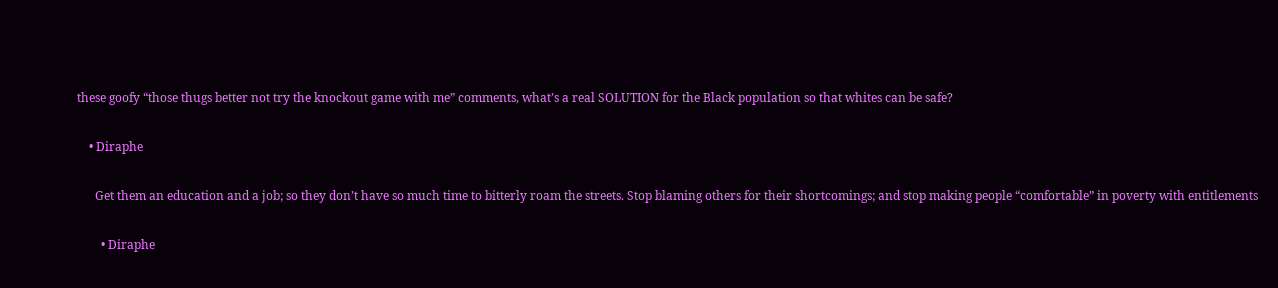these goofy “those thugs better not try the knockout game with me” comments, what’s a real SOLUTION for the Black population so that whites can be safe?

    • Diraphe

      Get them an education and a job; so they don’t have so much time to bitterly roam the streets. Stop blaming others for their shortcomings; and stop making people “comfortable” in poverty with entitlements

        • Diraphe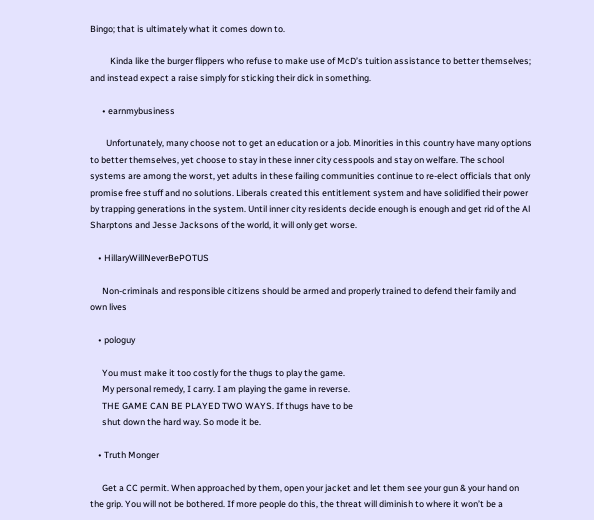Bingo; that is ultimately what it comes down to.

          Kinda like the burger flippers who refuse to make use of McD’s tuition assistance to better themselves; and instead expect a raise simply for sticking their dick in something.

      • earnmybusiness

        Unfortunately, many choose not to get an education or a job. Minorities in this country have many options to better themselves, yet choose to stay in these inner city cesspools and stay on welfare. The school systems are among the worst, yet adults in these failing communities continue to re-elect officials that only promise free stuff and no solutions. Liberals created this entitlement system and have solidified their power by trapping generations in the system. Until inner city residents decide enough is enough and get rid of the Al Sharptons and Jesse Jacksons of the world, it will only get worse.

    • HillaryWillNeverBePOTUS

      Non-criminals and responsible citizens should be armed and properly trained to defend their family and own lives

    • pologuy

      You must make it too costly for the thugs to play the game.
      My personal remedy, I carry. I am playing the game in reverse.
      THE GAME CAN BE PLAYED TWO WAYS. If thugs have to be
      shut down the hard way. So mode it be.

    • Truth Monger

      Get a CC permit. When approached by them, open your jacket and let them see your gun & your hand on the grip. You will not be bothered. If more people do this, the threat will diminish to where it won’t be a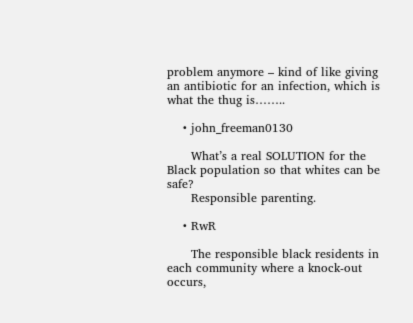problem anymore – kind of like giving an antibiotic for an infection, which is what the thug is……..

    • john_freeman0130

      What’s a real SOLUTION for the Black population so that whites can be safe?
      Responsible parenting.

    • RwR

      The responsible black residents in each community where a knock-out occurs,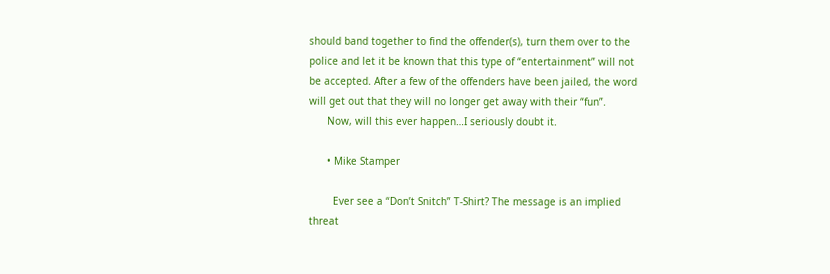should band together to find the offender(s), turn them over to the police and let it be known that this type of “entertainment” will not be accepted. After a few of the offenders have been jailed, the word will get out that they will no longer get away with their “fun”.
      Now, will this ever happen…I seriously doubt it.

      • Mike Stamper

        Ever see a “Don’t Snitch” T-Shirt? The message is an implied threat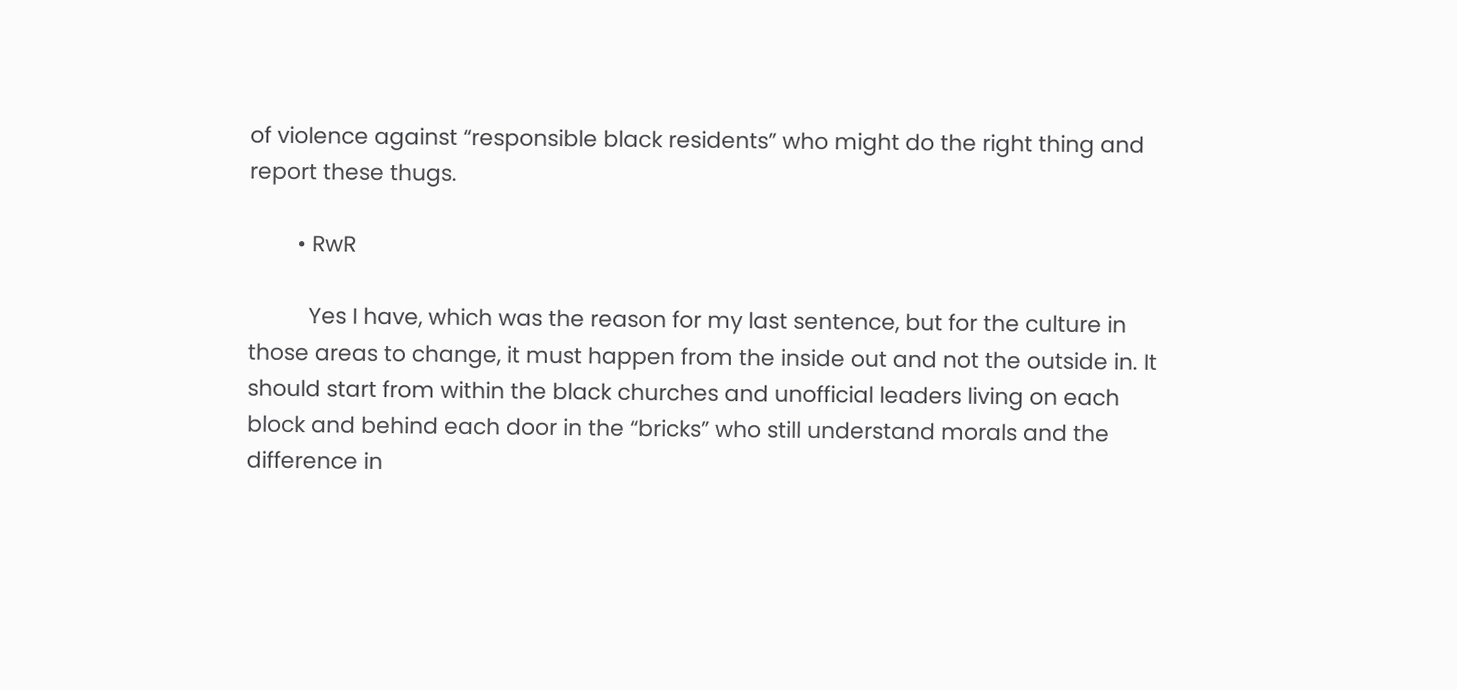of violence against “responsible black residents” who might do the right thing and report these thugs.

        • RwR

          Yes I have, which was the reason for my last sentence, but for the culture in those areas to change, it must happen from the inside out and not the outside in. It should start from within the black churches and unofficial leaders living on each block and behind each door in the “bricks” who still understand morals and the difference in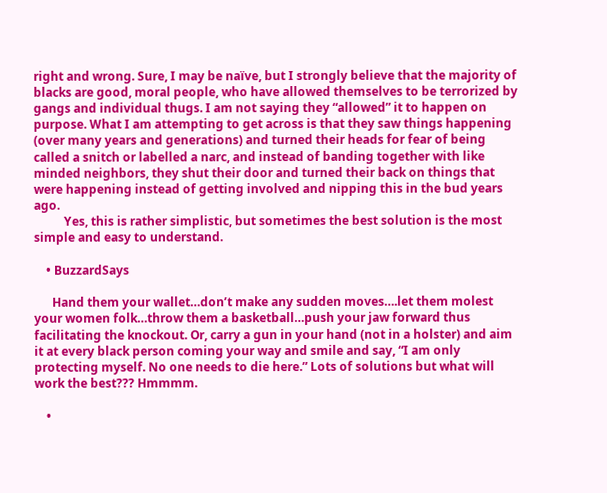right and wrong. Sure, I may be naïve, but I strongly believe that the majority of blacks are good, moral people, who have allowed themselves to be terrorized by gangs and individual thugs. I am not saying they “allowed” it to happen on purpose. What I am attempting to get across is that they saw things happening (over many years and generations) and turned their heads for fear of being called a snitch or labelled a narc, and instead of banding together with like minded neighbors, they shut their door and turned their back on things that were happening instead of getting involved and nipping this in the bud years ago.
          Yes, this is rather simplistic, but sometimes the best solution is the most simple and easy to understand.

    • BuzzardSays

      Hand them your wallet…don’t make any sudden moves….let them molest your women folk…throw them a basketball…push your jaw forward thus facilitating the knockout. Or, carry a gun in your hand (not in a holster) and aim it at every black person coming your way and smile and say, “I am only protecting myself. No one needs to die here.” Lots of solutions but what will work the best??? Hmmmm.

    •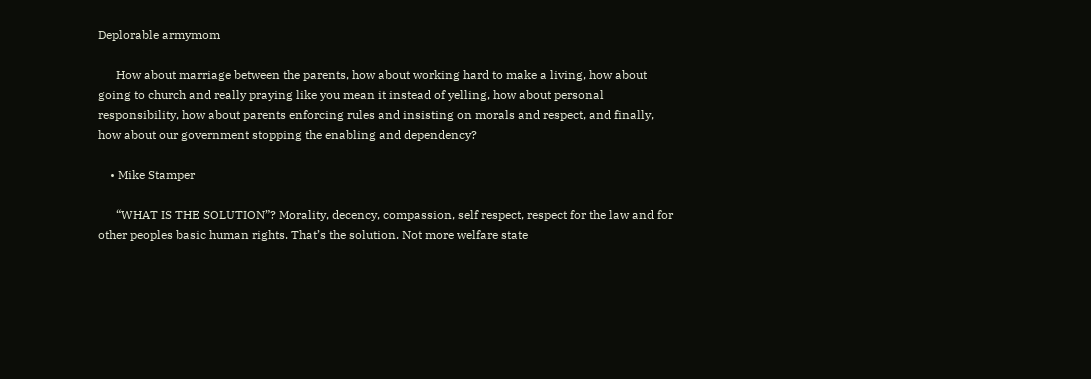Deplorable armymom

      How about marriage between the parents, how about working hard to make a living, how about going to church and really praying like you mean it instead of yelling, how about personal responsibility, how about parents enforcing rules and insisting on morals and respect, and finally, how about our government stopping the enabling and dependency?

    • Mike Stamper

      “WHAT IS THE SOLUTION”? Morality, decency, compassion, self respect, respect for the law and for other peoples basic human rights. That’s the solution. Not more welfare state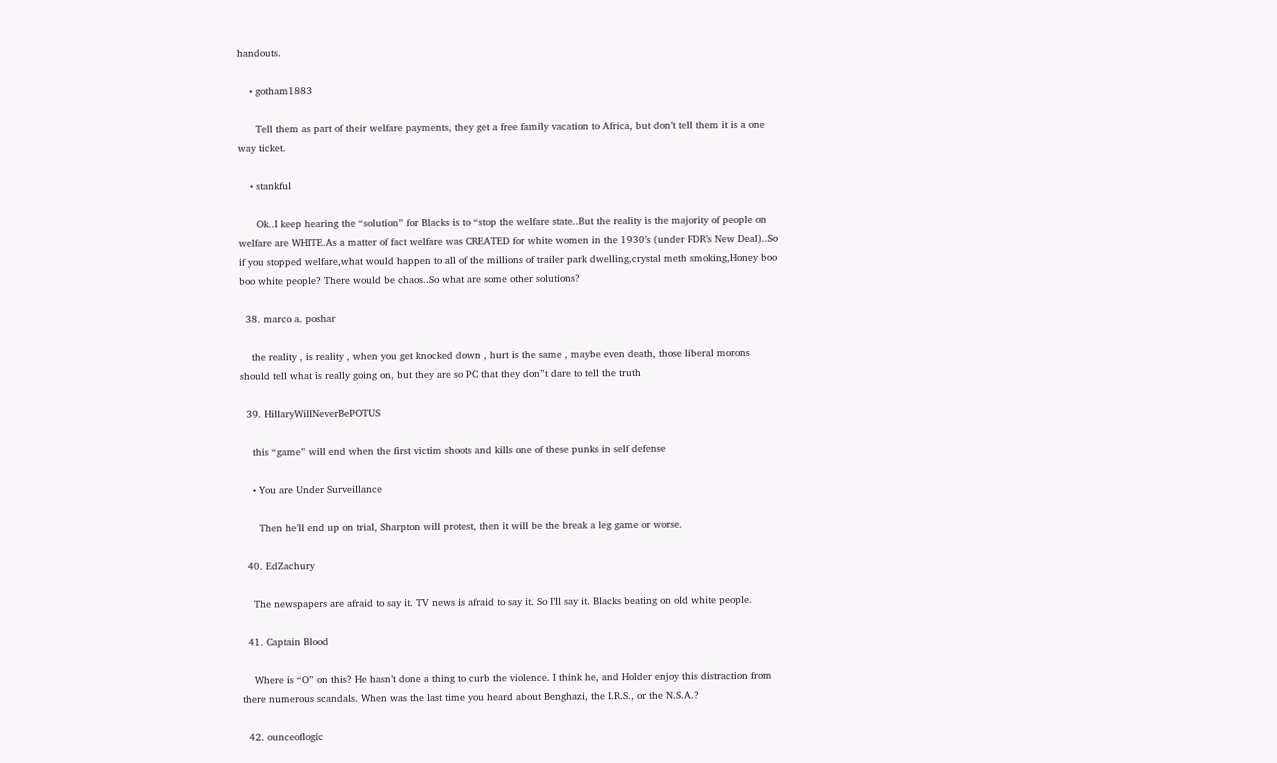handouts.

    • gotham1883

      Tell them as part of their welfare payments, they get a free family vacation to Africa, but don’t tell them it is a one way ticket.

    • stankful

      Ok..I keep hearing the “solution” for Blacks is to “stop the welfare state..But the reality is the majority of people on welfare are WHITE.As a matter of fact welfare was CREATED for white women in the 1930’s (under FDR’s New Deal)..So if you stopped welfare,what would happen to all of the millions of trailer park dwelling,crystal meth smoking,Honey boo boo white people? There would be chaos..So what are some other solutions?

  38. marco a. poshar

    the reality , is reality , when you get knocked down , hurt is the same , maybe even death, those liberal morons should tell what is really going on, but they are so PC that they don”t dare to tell the truth

  39. HillaryWillNeverBePOTUS

    this “game” will end when the first victim shoots and kills one of these punks in self defense

    • You are Under Surveillance

      Then he’ll end up on trial, Sharpton will protest, then it will be the break a leg game or worse.

  40. EdZachury

    The newspapers are afraid to say it. TV news is afraid to say it. So I’ll say it. Blacks beating on old white people.

  41. Captain Blood

    Where is “O” on this? He hasn’t done a thing to curb the violence. I think he, and Holder enjoy this distraction from there numerous scandals. When was the last time you heard about Benghazi, the I.R.S., or the N.S.A.?

  42. ounceoflogic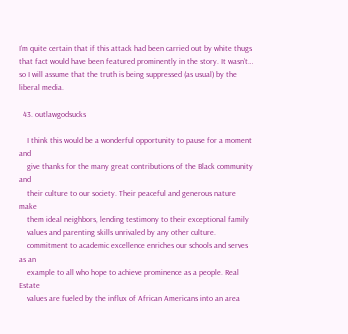I’m quite certain that if this attack had been carried out by white thugs that fact would have been featured prominently in the story. It wasn’t… so I will assume that the truth is being suppressed (as usual) by the liberal media.

  43. outlawgodsucks

    I think this would be a wonderful opportunity to pause for a moment and
    give thanks for the many great contributions of the Black community and
    their culture to our society. Their peaceful and generous nature make
    them ideal neighbors, lending testimony to their exceptional family
    values and parenting skills unrivaled by any other culture.
    commitment to academic excellence enriches our schools and serves as an
    example to all who hope to achieve prominence as a people. Real Estate
    values are fueled by the influx of African Americans into an area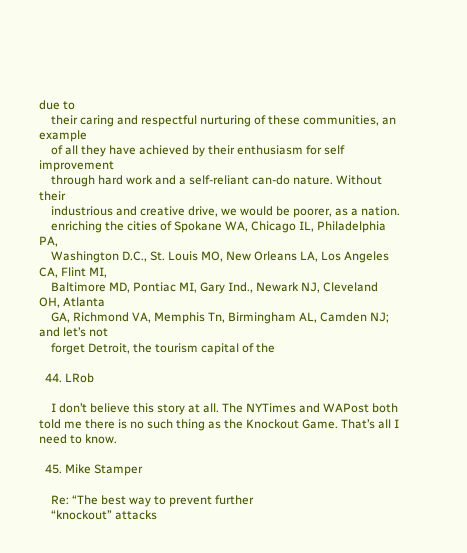due to
    their caring and respectful nurturing of these communities, an example
    of all they have achieved by their enthusiasm for self improvement
    through hard work and a self-reliant can-do nature. Without their
    industrious and creative drive, we would be poorer, as a nation.
    enriching the cities of Spokane WA, Chicago IL, Philadelphia PA,
    Washington D.C., St. Louis MO, New Orleans LA, Los Angeles CA, Flint MI,
    Baltimore MD, Pontiac MI, Gary Ind., Newark NJ, Cleveland OH, Atlanta
    GA, Richmond VA, Memphis Tn, Birmingham AL, Camden NJ; and let’s not
    forget Detroit, the tourism capital of the

  44. LRob

    I don’t believe this story at all. The NYTimes and WAPost both told me there is no such thing as the Knockout Game. That’s all I need to know.

  45. Mike Stamper

    Re: “The best way to prevent further
    “knockout” attacks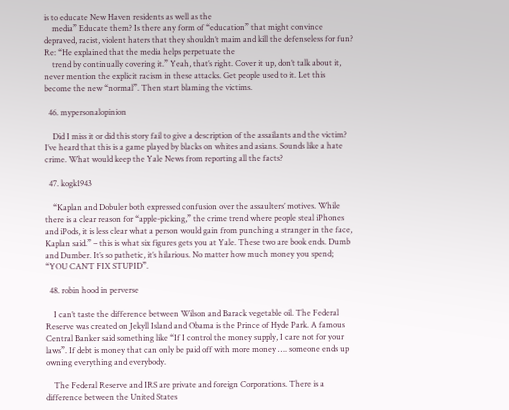is to educate New Haven residents as well as the
    media” Educate them? Is there any form of “education” that might convince depraved, racist, violent haters that they shouldn’t maim and kill the defenseless for fun? Re: “He explained that the media helps perpetuate the
    trend by continually covering it.” Yeah, that’s right. Cover it up, don’t talk about it, never mention the explicit racism in these attacks. Get people used to it. Let this become the new “normal”. Then start blaming the victims.

  46. mypersonalopinion

    Did I miss it or did this story fail to give a description of the assailants and the victim? I’ve heard that this is a game played by blacks on whites and asians. Sounds like a hate crime. What would keep the Yale News from reporting all the facts?

  47. kogk1943

    “Kaplan and Dobuler both expressed confusion over the assaulters’ motives. While there is a clear reason for “apple-picking,” the crime trend where people steal iPhones and iPods, it is less clear what a person would gain from punching a stranger in the face, Kaplan said.” – this is what six figures gets you at Yale. These two are book ends. Dumb and Dumber. It’s so pathetic, it’s hilarious. No matter how much money you spend; “YOU CAN’T FIX STUPID”.

  48. robin hood in perverse

    I can’t taste the difference between Wilson and Barack vegetable oil. The Federal Reserve was created on Jekyll Island and Obama is the Prince of Hyde Park. A famous Central Banker said something like “If I control the money supply, I care not for your laws”. If debt is money that can only be paid off with more money …. someone ends up owning everything and everybody.

    The Federal Reserve and IRS are private and foreign Corporations. There is a difference between the United States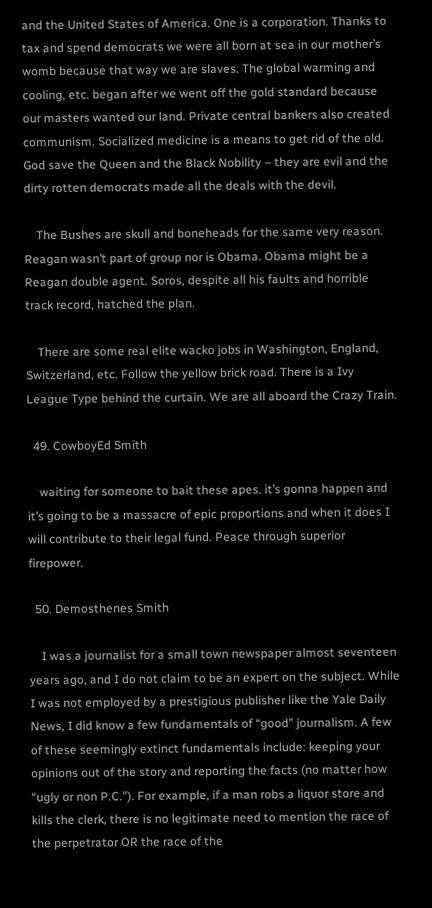and the United States of America. One is a corporation. Thanks to tax and spend democrats we were all born at sea in our mother’s womb because that way we are slaves. The global warming and cooling, etc. began after we went off the gold standard because our masters wanted our land. Private central bankers also created communism. Socialized medicine is a means to get rid of the old. God save the Queen and the Black Nobility – they are evil and the dirty rotten democrats made all the deals with the devil.

    The Bushes are skull and boneheads for the same very reason. Reagan wasn’t part of group nor is Obama. Obama might be a Reagan double agent. Soros, despite all his faults and horrible track record, hatched the plan.

    There are some real elite wacko jobs in Washington, England, Switzerland, etc. Follow the yellow brick road. There is a Ivy League Type behind the curtain. We are all aboard the Crazy Train.

  49. CowboyEd Smith

    waiting for someone to bait these apes. it’s gonna happen and it’s going to be a massacre of epic proportions and when it does I will contribute to their legal fund. Peace through superior firepower.

  50. Demosthenes Smith

    I was a journalist for a small town newspaper almost seventeen years ago, and I do not claim to be an expert on the subject. While I was not employed by a prestigious publisher like the Yale Daily News, I did know a few fundamentals of “good” journalism. A few of these seemingly extinct fundamentals include: keeping your opinions out of the story and reporting the facts (no matter how “ugly or non P.C.”). For example, if a man robs a liquor store and kills the clerk, there is no legitimate need to mention the race of the perpetrator OR the race of the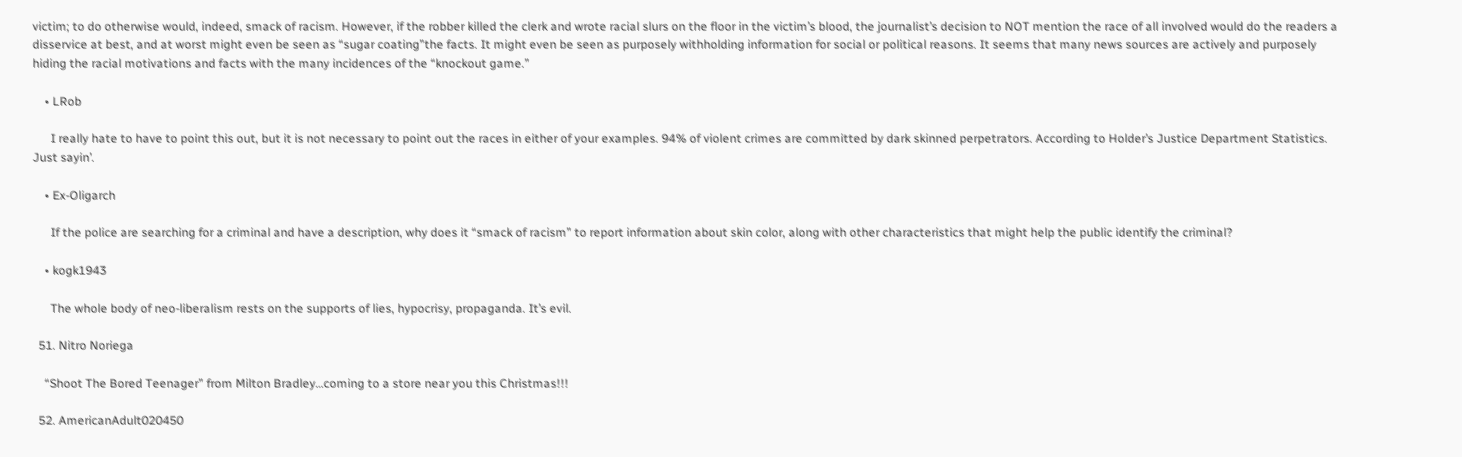victim; to do otherwise would, indeed, smack of racism. However, if the robber killed the clerk and wrote racial slurs on the floor in the victim’s blood, the journalist’s decision to NOT mention the race of all involved would do the readers a disservice at best, and at worst might even be seen as “sugar coating”the facts. It might even be seen as purposely withholding information for social or political reasons. It seems that many news sources are actively and purposely hiding the racial motivations and facts with the many incidences of the “knockout game.”

    • LRob

      I really hate to have to point this out, but it is not necessary to point out the races in either of your examples. 94% of violent crimes are committed by dark skinned perpetrators. According to Holder’s Justice Department Statistics. Just sayin’.

    • Ex-Oligarch

      If the police are searching for a criminal and have a description, why does it “smack of racism” to report information about skin color, along with other characteristics that might help the public identify the criminal?

    • kogk1943

      The whole body of neo-liberalism rests on the supports of lies, hypocrisy, propaganda. It’s evil.

  51. Nitro Noriega

    “Shoot The Bored Teenager” from Milton Bradley…coming to a store near you this Christmas!!!

  52. AmericanAdult020450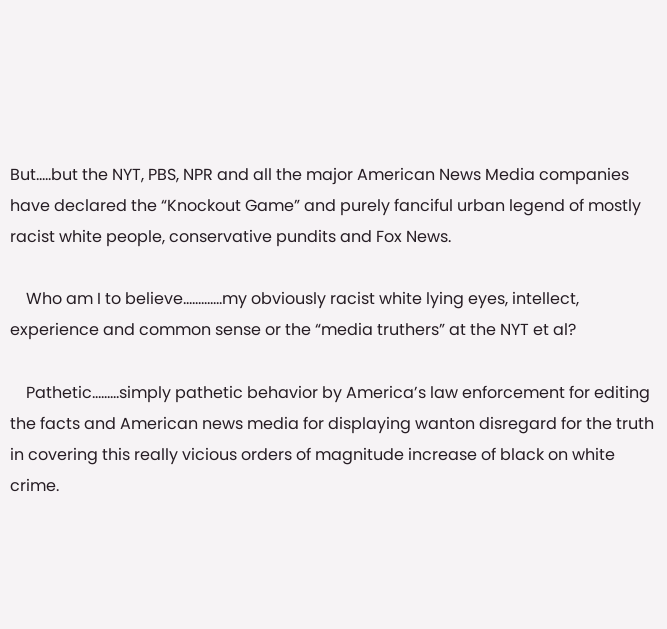But…..but the NYT, PBS, NPR and all the major American News Media companies have declared the “Knockout Game” and purely fanciful urban legend of mostly racist white people, conservative pundits and Fox News.

    Who am I to believe………….my obviously racist white lying eyes, intellect, experience and common sense or the “media truthers” at the NYT et al?

    Pathetic………simply pathetic behavior by America’s law enforcement for editing the facts and American news media for displaying wanton disregard for the truth in covering this really vicious orders of magnitude increase of black on white crime.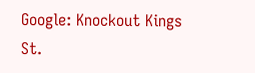Google: Knockout Kings St.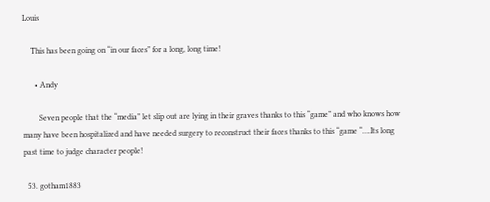Louis

    This has been going on “in our faces” for a long, long time!

      • Andy

        Seven people that the “media” let slip out are lying in their graves thanks to this “game” and who knows how many have been hospitalized and have needed surgery to reconstruct their faces thanks to this “game “….Its long past time to judge character people!

  53. gotham1883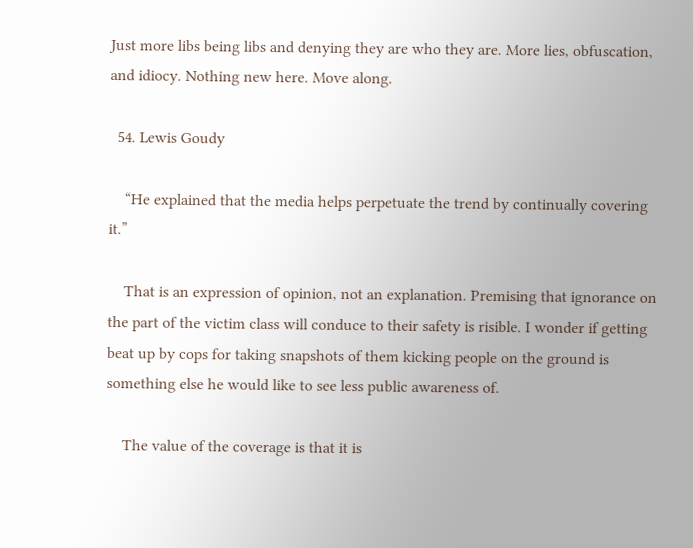Just more libs being libs and denying they are who they are. More lies, obfuscation, and idiocy. Nothing new here. Move along.

  54. Lewis Goudy

    “He explained that the media helps perpetuate the trend by continually covering it.”

    That is an expression of opinion, not an explanation. Premising that ignorance on the part of the victim class will conduce to their safety is risible. I wonder if getting beat up by cops for taking snapshots of them kicking people on the ground is something else he would like to see less public awareness of.

    The value of the coverage is that it is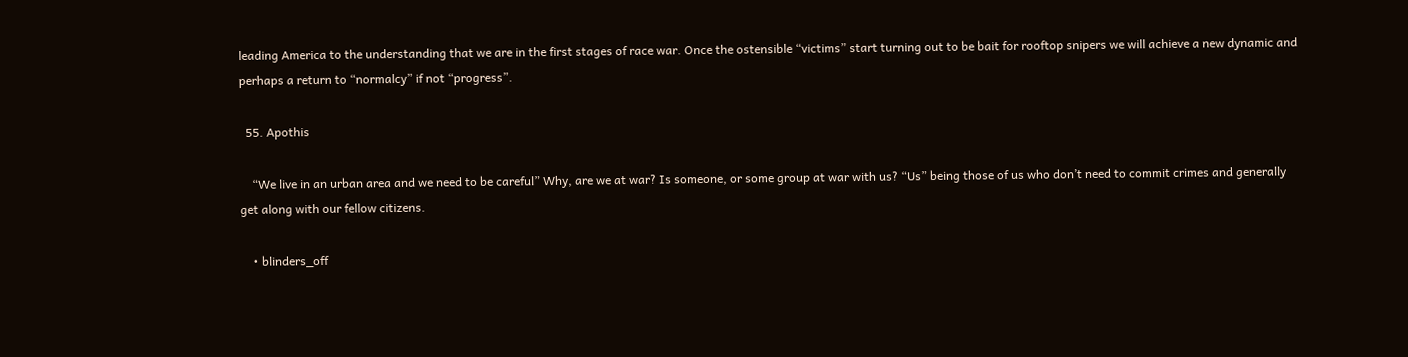leading America to the understanding that we are in the first stages of race war. Once the ostensible “victims” start turning out to be bait for rooftop snipers we will achieve a new dynamic and perhaps a return to “normalcy” if not “progress”.

  55. Apothis

    “We live in an urban area and we need to be careful” Why, are we at war? Is someone, or some group at war with us? “Us” being those of us who don’t need to commit crimes and generally get along with our fellow citizens.

    • blinders_off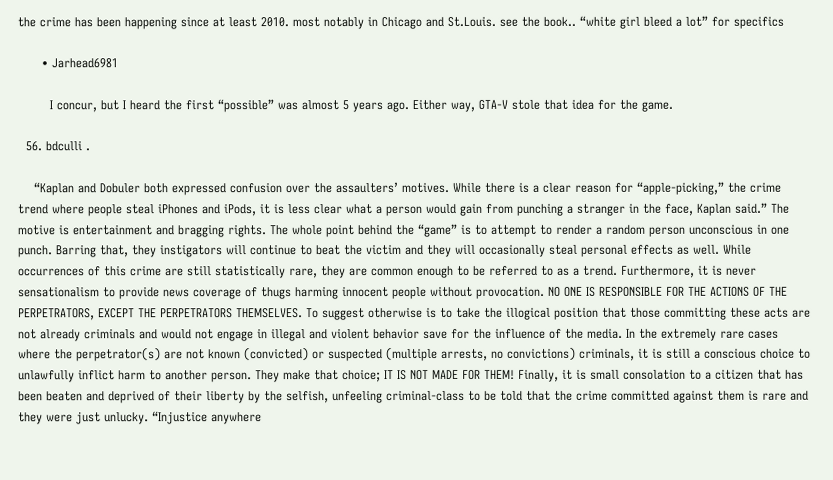the crime has been happening since at least 2010. most notably in Chicago and St.Louis. see the book.. “white girl bleed a lot” for specifics

      • Jarhead6981

        I concur, but I heard the first “possible” was almost 5 years ago. Either way, GTA-V stole that idea for the game.

  56. bdculli .

    “Kaplan and Dobuler both expressed confusion over the assaulters’ motives. While there is a clear reason for “apple-picking,” the crime trend where people steal iPhones and iPods, it is less clear what a person would gain from punching a stranger in the face, Kaplan said.” The motive is entertainment and bragging rights. The whole point behind the “game” is to attempt to render a random person unconscious in one punch. Barring that, they instigators will continue to beat the victim and they will occasionally steal personal effects as well. While occurrences of this crime are still statistically rare, they are common enough to be referred to as a trend. Furthermore, it is never sensationalism to provide news coverage of thugs harming innocent people without provocation. NO ONE IS RESPONSIBLE FOR THE ACTIONS OF THE PERPETRATORS, EXCEPT THE PERPETRATORS THEMSELVES. To suggest otherwise is to take the illogical position that those committing these acts are not already criminals and would not engage in illegal and violent behavior save for the influence of the media. In the extremely rare cases where the perpetrator(s) are not known (convicted) or suspected (multiple arrests, no convictions) criminals, it is still a conscious choice to unlawfully inflict harm to another person. They make that choice; IT IS NOT MADE FOR THEM! Finally, it is small consolation to a citizen that has been beaten and deprived of their liberty by the selfish, unfeeling criminal-class to be told that the crime committed against them is rare and they were just unlucky. “Injustice anywhere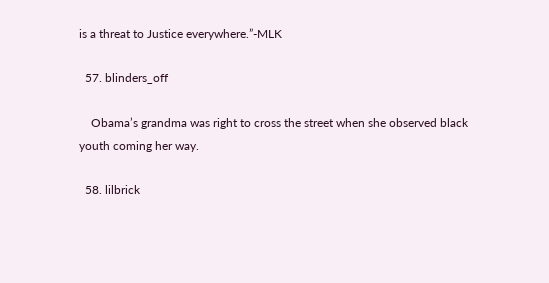is a threat to Justice everywhere.”-MLK

  57. blinders_off

    Obama’s grandma was right to cross the street when she observed black youth coming her way.

  58. lilbrick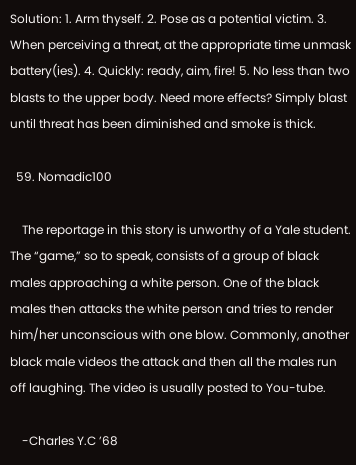Solution: 1. Arm thyself. 2. Pose as a potential victim. 3. When perceiving a threat, at the appropriate time unmask battery(ies). 4. Quickly: ready, aim, fire! 5. No less than two blasts to the upper body. Need more effects? Simply blast until threat has been diminished and smoke is thick.

  59. Nomadic100

    The reportage in this story is unworthy of a Yale student. The “game,” so to speak, consists of a group of black males approaching a white person. One of the black males then attacks the white person and tries to render him/her unconscious with one blow. Commonly, another black male videos the attack and then all the males run off laughing. The video is usually posted to You-tube.

    -Charles Y.C ’68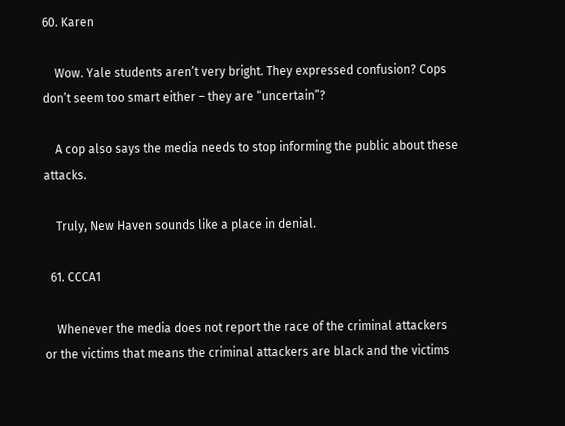60. Karen

    Wow. Yale students aren’t very bright. They expressed confusion? Cops don’t seem too smart either – they are “uncertain”?

    A cop also says the media needs to stop informing the public about these attacks.

    Truly, New Haven sounds like a place in denial.

  61. CCCA1

    Whenever the media does not report the race of the criminal attackers or the victims that means the criminal attackers are black and the victims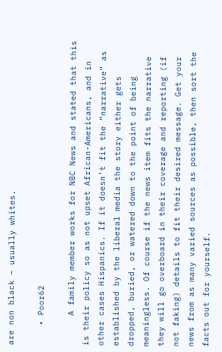are non black – usually whites.

    • Poor62

      A family member works for NBC News and stated that this is their policy so as not upset African-Americans, and in other cases Hispanics. If it doesn’t fit the “narrative” as established by the liberal media the story either gets dropped, buried, or watered down to the point of being meaningless. Of course if the news item fits the narrative they will go overboard in their coverage and reporting (if not faking) details to fit their desired message. Get your news from as many varied sources as possible, then sort the facts out for yourself.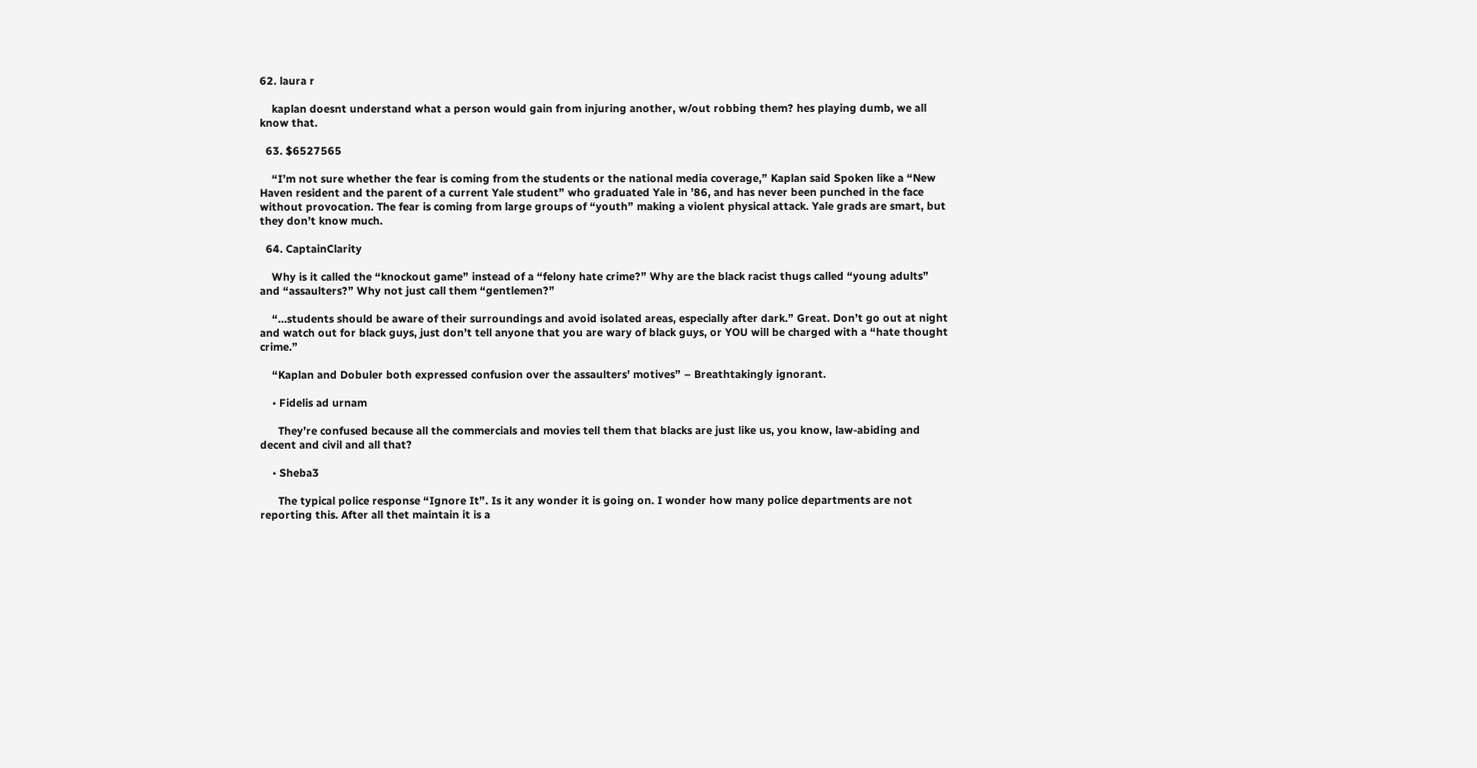62. laura r

    kaplan doesnt understand what a person would gain from injuring another, w/out robbing them? hes playing dumb, we all know that.

  63. $6527565

    “I’m not sure whether the fear is coming from the students or the national media coverage,” Kaplan said Spoken like a “New Haven resident and the parent of a current Yale student” who graduated Yale in ’86, and has never been punched in the face without provocation. The fear is coming from large groups of “youth” making a violent physical attack. Yale grads are smart, but they don’t know much.

  64. CaptainClarity

    Why is it called the “knockout game” instead of a “felony hate crime?” Why are the black racist thugs called “young adults” and “assaulters?” Why not just call them “gentlemen?”

    “…students should be aware of their surroundings and avoid isolated areas, especially after dark.” Great. Don’t go out at night and watch out for black guys, just don’t tell anyone that you are wary of black guys, or YOU will be charged with a “hate thought crime.”

    “Kaplan and Dobuler both expressed confusion over the assaulters’ motives” – Breathtakingly ignorant.

    • Fidelis ad urnam

      They’re confused because all the commercials and movies tell them that blacks are just like us, you know, law-abiding and decent and civil and all that?

    • Sheba3

      The typical police response “Ignore It”. Is it any wonder it is going on. I wonder how many police departments are not reporting this. After all thet maintain it is a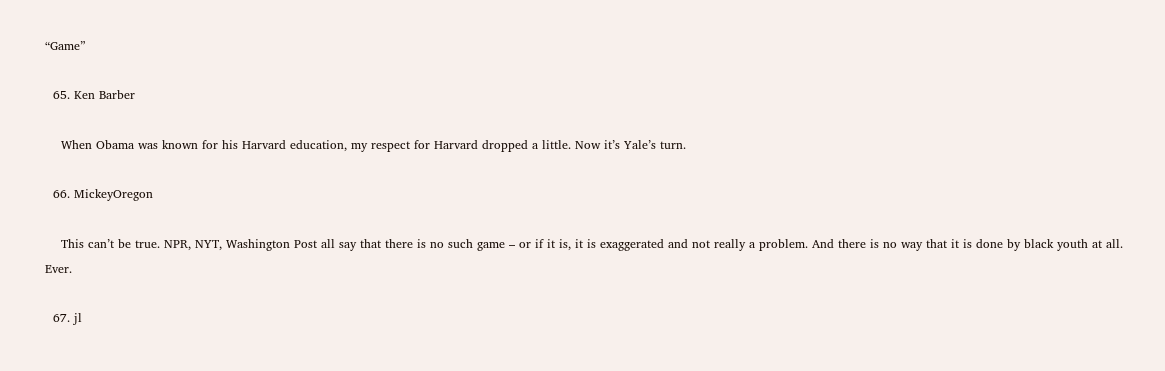“Game”

  65. Ken Barber

    When Obama was known for his Harvard education, my respect for Harvard dropped a little. Now it’s Yale’s turn.

  66. MickeyOregon

    This can’t be true. NPR, NYT, Washington Post all say that there is no such game – or if it is, it is exaggerated and not really a problem. And there is no way that it is done by black youth at all. Ever.

  67. jl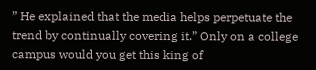” He explained that the media helps perpetuate the trend by continually covering it.” Only on a college campus would you get this king of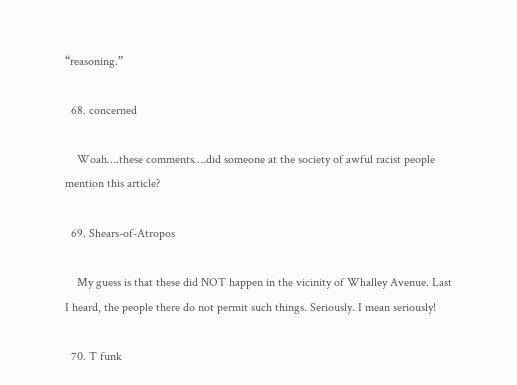“reasoning.”

  68. concerned

    Woah….these comments….did someone at the society of awful racist people mention this article?

  69. Shears-of-Atropos

    My guess is that these did NOT happen in the vicinity of Whalley Avenue. Last I heard, the people there do not permit such things. Seriously. I mean seriously!

  70. T funk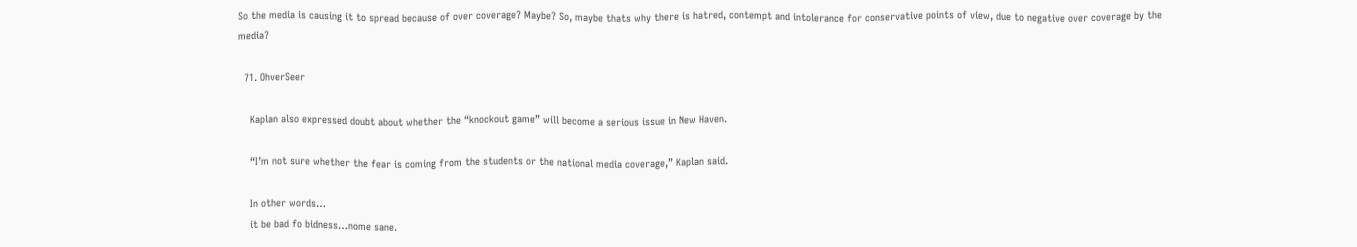So the media is causing it to spread because of over coverage? Maybe? So, maybe thats why there is hatred, contempt and intolerance for conservative points of view, due to negative over coverage by the media?

  71. OhverSeer

    Kaplan also expressed doubt about whether the “knockout game” will become a serious issue in New Haven.

    “I’m not sure whether the fear is coming from the students or the national media coverage,” Kaplan said.

    In other words…
    it be bad fo bidness…nome sane.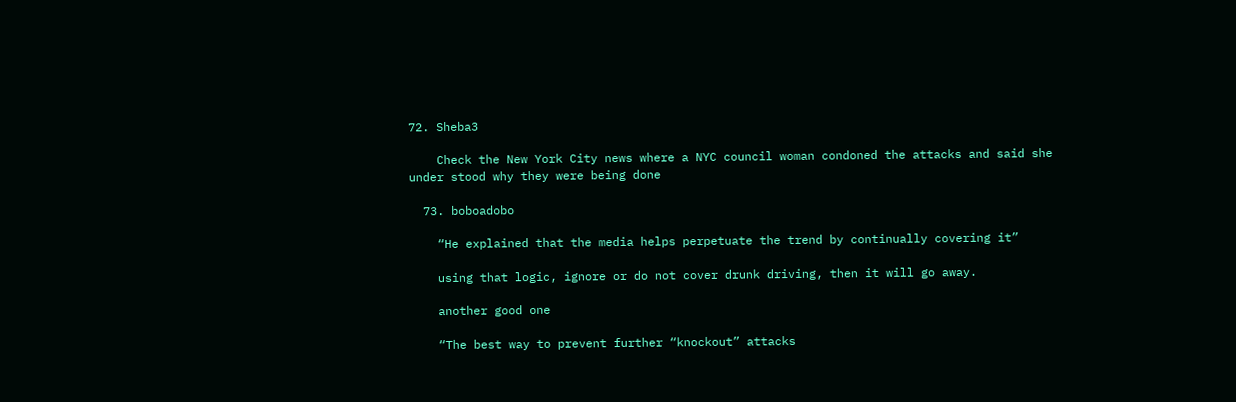72. Sheba3

    Check the New York City news where a NYC council woman condoned the attacks and said she under stood why they were being done

  73. boboadobo

    “He explained that the media helps perpetuate the trend by continually covering it”

    using that logic, ignore or do not cover drunk driving, then it will go away.

    another good one

    “The best way to prevent further “knockout” attacks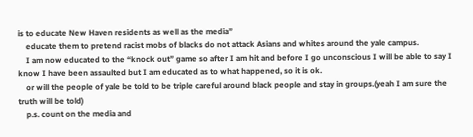is to educate New Haven residents as well as the media”
    educate them to pretend racist mobs of blacks do not attack Asians and whites around the yale campus.
    I am now educated to the “knock out” game so after I am hit and before I go unconscious I will be able to say I know I have been assaulted but I am educated as to what happened, so it is ok.
    or will the people of yale be told to be triple careful around black people and stay in groups.(yeah I am sure the truth will be told)
    p.s. count on the media and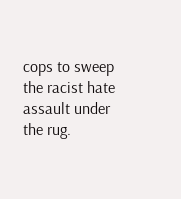cops to sweep the racist hate assault under the rug.